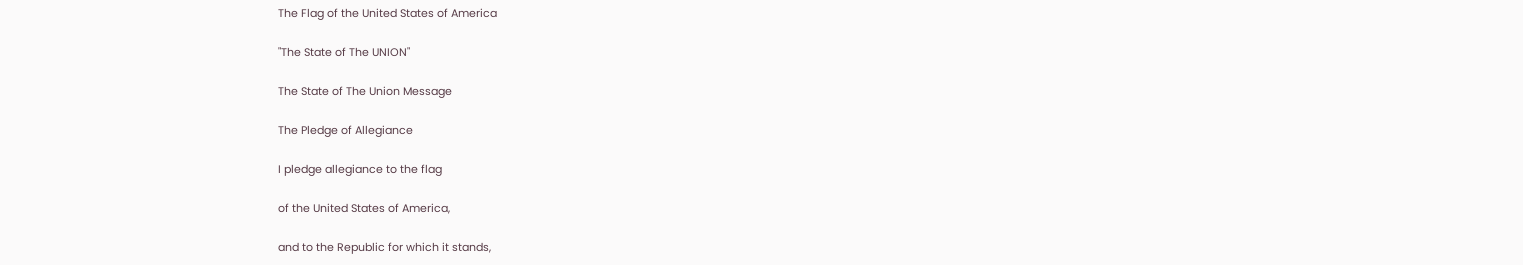The Flag of the United States of America

"The State of The UNION"

The State of The Union Message

The Pledge of Allegiance

I pledge allegiance to the flag

of the United States of America,

and to the Republic for which it stands,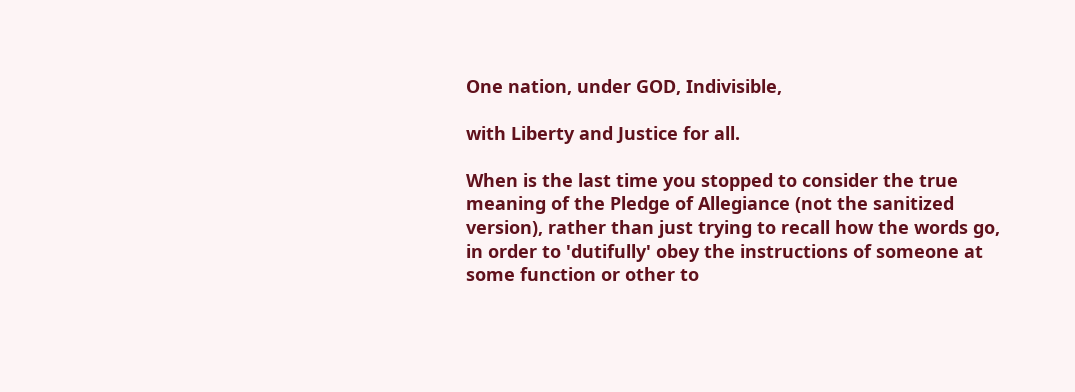One nation, under GOD, Indivisible,

with Liberty and Justice for all.

When is the last time you stopped to consider the true meaning of the Pledge of Allegiance (not the sanitized version), rather than just trying to recall how the words go, in order to 'dutifully' obey the instructions of someone at some function or other to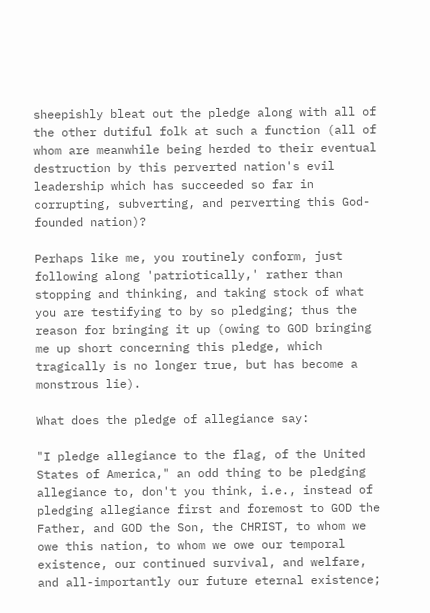sheepishly bleat out the pledge along with all of the other dutiful folk at such a function (all of whom are meanwhile being herded to their eventual destruction by this perverted nation's evil leadership which has succeeded so far in corrupting, subverting, and perverting this God-founded nation)?

Perhaps like me, you routinely conform, just following along 'patriotically,' rather than stopping and thinking, and taking stock of what you are testifying to by so pledging; thus the reason for bringing it up (owing to GOD bringing me up short concerning this pledge, which tragically is no longer true, but has become a monstrous lie).

What does the pledge of allegiance say:

"I pledge allegiance to the flag, of the United States of America," an odd thing to be pledging allegiance to, don't you think, i.e., instead of pledging allegiance first and foremost to GOD the Father, and GOD the Son, the CHRIST, to whom we owe this nation, to whom we owe our temporal existence, our continued survival, and welfare, and all-importantly our future eternal existence;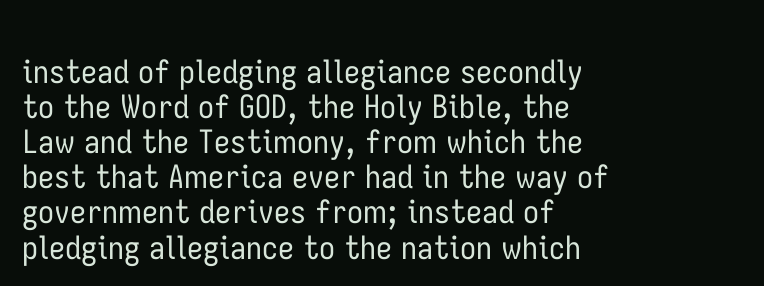instead of pledging allegiance secondly to the Word of GOD, the Holy Bible, the Law and the Testimony, from which the best that America ever had in the way of government derives from; instead of pledging allegiance to the nation which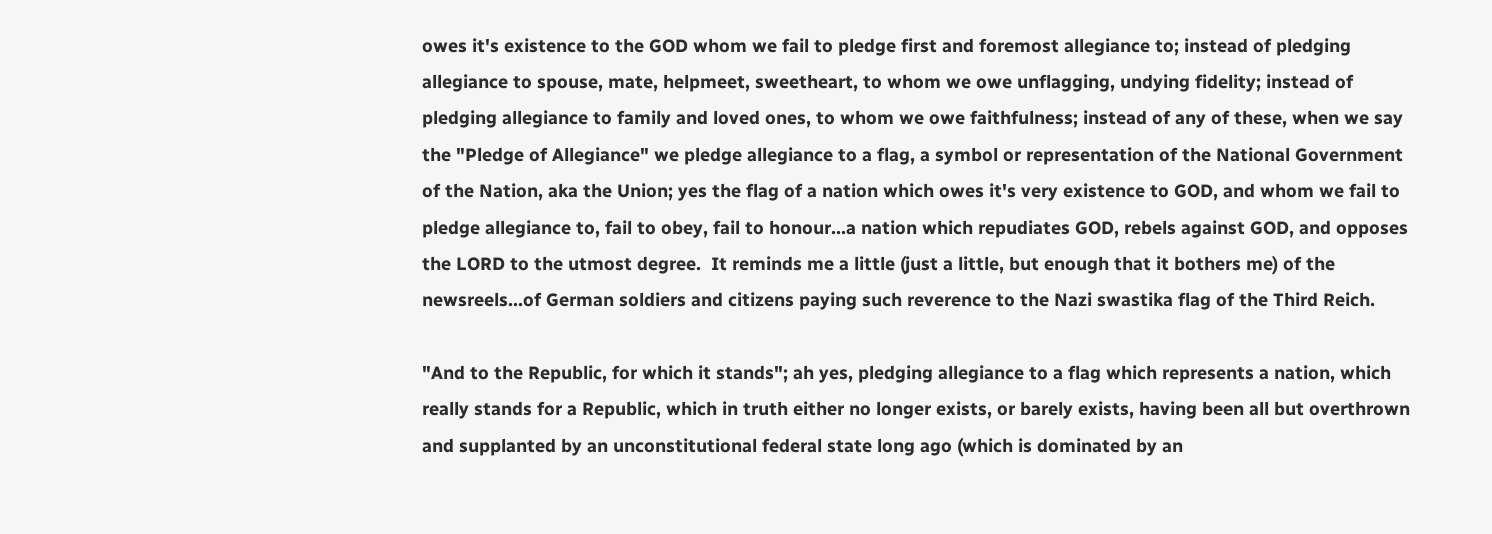owes it's existence to the GOD whom we fail to pledge first and foremost allegiance to; instead of pledging allegiance to spouse, mate, helpmeet, sweetheart, to whom we owe unflagging, undying fidelity; instead of pledging allegiance to family and loved ones, to whom we owe faithfulness; instead of any of these, when we say the "Pledge of Allegiance" we pledge allegiance to a flag, a symbol or representation of the National Government of the Nation, aka the Union; yes the flag of a nation which owes it's very existence to GOD, and whom we fail to pledge allegiance to, fail to obey, fail to honour...a nation which repudiates GOD, rebels against GOD, and opposes the LORD to the utmost degree.  It reminds me a little (just a little, but enough that it bothers me) of the newsreels...of German soldiers and citizens paying such reverence to the Nazi swastika flag of the Third Reich.

"And to the Republic, for which it stands"; ah yes, pledging allegiance to a flag which represents a nation, which really stands for a Republic, which in truth either no longer exists, or barely exists, having been all but overthrown and supplanted by an unconstitutional federal state long ago (which is dominated by an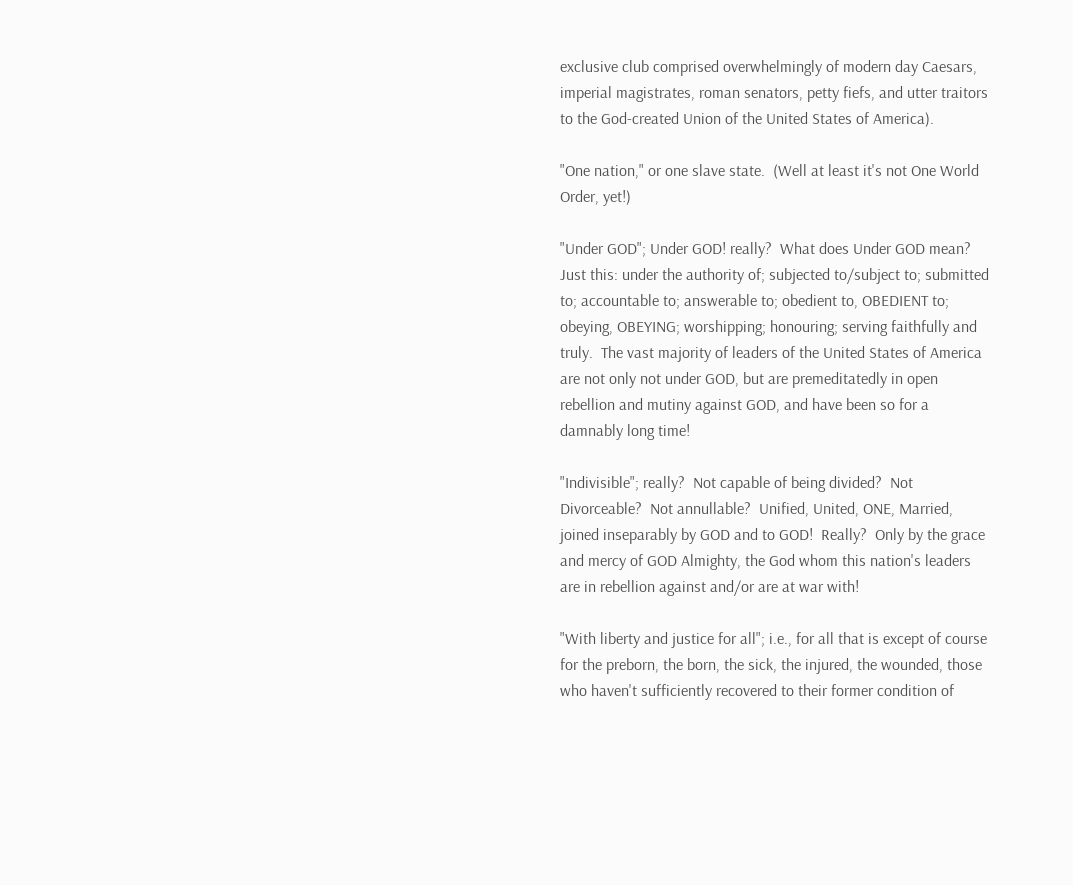exclusive club comprised overwhelmingly of modern day Caesars, imperial magistrates, roman senators, petty fiefs, and utter traitors to the God-created Union of the United States of America).

"One nation," or one slave state.  (Well at least it's not One World Order, yet!)

"Under GOD"; Under GOD! really?  What does Under GOD mean?  Just this: under the authority of; subjected to/subject to; submitted to; accountable to; answerable to; obedient to, OBEDIENT to; obeying, OBEYING; worshipping; honouring; serving faithfully and truly.  The vast majority of leaders of the United States of America are not only not under GOD, but are premeditatedly in open rebellion and mutiny against GOD, and have been so for a damnably long time!

"Indivisible"; really?  Not capable of being divided?  Not Divorceable?  Not annullable?  Unified, United, ONE, Married, joined inseparably by GOD and to GOD!  Really?  Only by the grace and mercy of GOD Almighty, the God whom this nation's leaders are in rebellion against and/or are at war with!

"With liberty and justice for all"; i.e., for all that is except of course for the preborn, the born, the sick, the injured, the wounded, those who haven't sufficiently recovered to their former condition of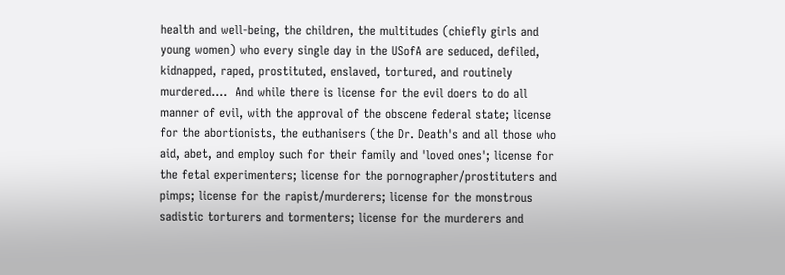health and well-being, the children, the multitudes (chiefly girls and young women) who every single day in the USofA are seduced, defiled, kidnapped, raped, prostituted, enslaved, tortured, and routinely murdered....  And while there is license for the evil doers to do all manner of evil, with the approval of the obscene federal state; license for the abortionists, the euthanisers (the Dr. Death's and all those who aid, abet, and employ such for their family and 'loved ones'; license for the fetal experimenters; license for the pornographer/prostituters and pimps; license for the rapist/murderers; license for the monstrous sadistic torturers and tormenters; license for the murderers and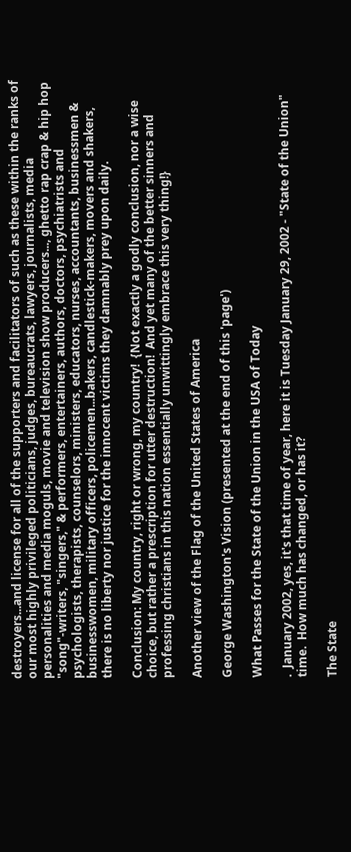destroyers...and license for all of the supporters and facilitators of such as these within the ranks of our most highly privileged politicians, judges, bureaucrats, lawyers, journalists, media personalities and media moguls, movie and television show producers..., ghetto rap crap & hip hop "song"-writers, "singers," & performers, entertainers, authors, doctors, psychiatrists and psychologists, therapists, counselors, ministers, educators, nurses, accountants, businessmen & businesswomen, military officers, policemen...bakers, candlestick-makers, movers and shakers, there is no liberty nor justice for the innocent victims they damnably prey upon daily.

Conclusion: My country, right or wrong, my country!  {Not exactly a godly conclusion, nor a wise choice, but rather a prescription for utter destruction!  And yet many of the better sinners and professing christians in this nation essentially unwittingly embrace this very thing!}

Another view of the Flag of the United States of America

George Washington's Vision (presented at the end of this 'page')

What Passes for the State of the Union in the USA of Today

.  January 2002, yes, it's that time of year, here it is Tuesday January 29, 2002 - "State of the Union" time.  How much has changed, or has it?

The State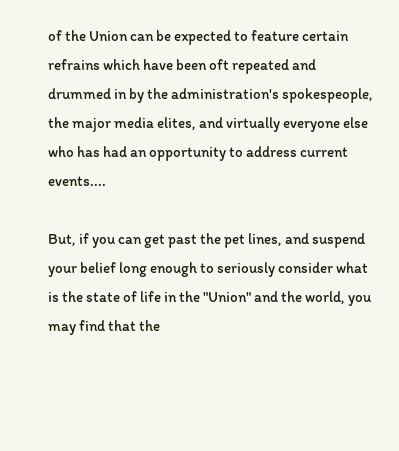of the Union can be expected to feature certain refrains which have been oft repeated and drummed in by the administration's spokespeople, the major media elites, and virtually everyone else who has had an opportunity to address current events....

But, if you can get past the pet lines, and suspend your belief long enough to seriously consider what is the state of life in the "Union" and the world, you may find that the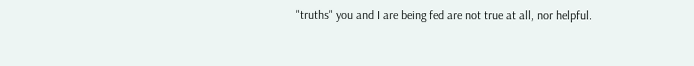"truths" you and I are being fed are not true at all, nor helpful.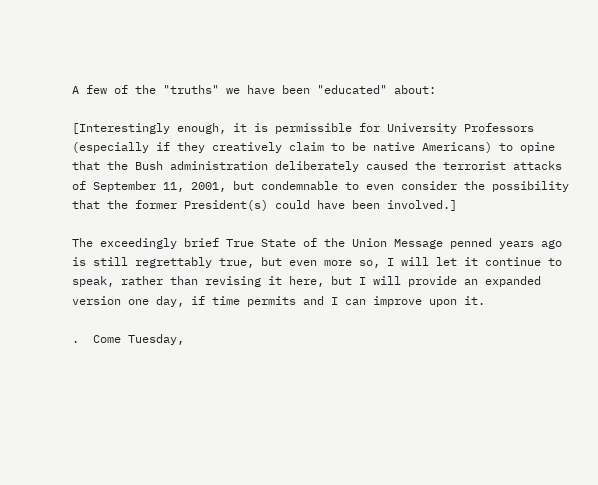A few of the "truths" we have been "educated" about:

[Interestingly enough, it is permissible for University Professors (especially if they creatively claim to be native Americans) to opine that the Bush administration deliberately caused the terrorist attacks of September 11, 2001, but condemnable to even consider the possibility that the former President(s) could have been involved.]

The exceedingly brief True State of the Union Message penned years ago is still regrettably true, but even more so, I will let it continue to speak, rather than revising it here, but I will provide an expanded version one day, if time permits and I can improve upon it.

.  Come Tuesday,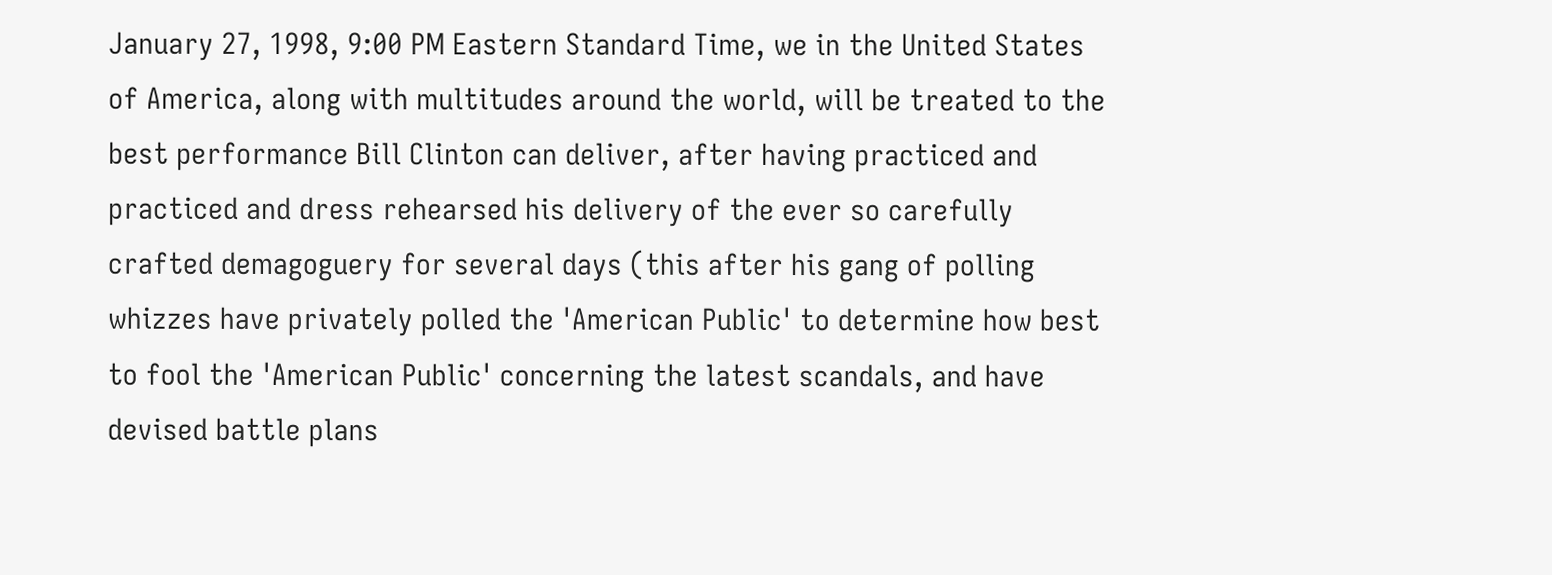January 27, 1998, 9:00 PM Eastern Standard Time, we in the United States of America, along with multitudes around the world, will be treated to the best performance Bill Clinton can deliver, after having practiced and practiced and dress rehearsed his delivery of the ever so carefully crafted demagoguery for several days (this after his gang of polling whizzes have privately polled the 'American Public' to determine how best to fool the 'American Public' concerning the latest scandals, and have devised battle plans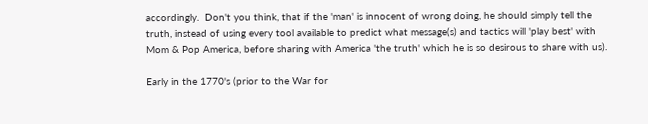accordingly.  Don't you think, that if the 'man' is innocent of wrong doing, he should simply tell the truth, instead of using every tool available to predict what message(s) and tactics will 'play best' with Mom & Pop America, before sharing with America 'the truth' which he is so desirous to share with us).

Early in the 1770's (prior to the War for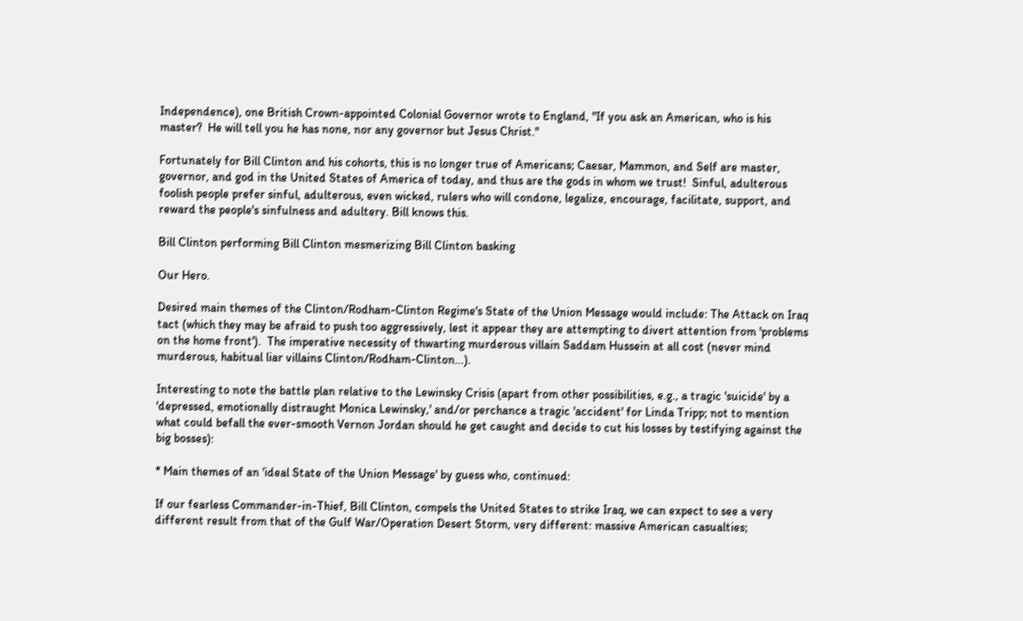Independence), one British Crown-appointed Colonial Governor wrote to England, "If you ask an American, who is his master?  He will tell you he has none, nor any governor but Jesus Christ."

Fortunately for Bill Clinton and his cohorts, this is no longer true of Americans; Caesar, Mammon, and Self are master, governor, and god in the United States of America of today, and thus are the gods in whom we trust!  Sinful, adulterous foolish people prefer sinful, adulterous, even wicked, rulers who will condone, legalize, encourage, facilitate, support, and reward the people's sinfulness and adultery. Bill knows this.

Bill Clinton performing Bill Clinton mesmerizing Bill Clinton basking

Our Hero.

Desired main themes of the Clinton/Rodham-Clinton Regime's State of the Union Message would include: The Attack on Iraq tact (which they may be afraid to push too aggressively, lest it appear they are attempting to divert attention from 'problems on the home front').  The imperative necessity of thwarting murderous villain Saddam Hussein at all cost (never mind murderous, habitual liar villains Clinton/Rodham-Clinton...).

Interesting to note the battle plan relative to the Lewinsky Crisis (apart from other possibilities, e.g., a tragic 'suicide' by a 'depressed, emotionally distraught Monica Lewinsky,' and/or perchance a tragic 'accident' for Linda Tripp; not to mention what could befall the ever-smooth Vernon Jordan should he get caught and decide to cut his losses by testifying against the big bosses):

* Main themes of an 'ideal State of the Union Message' by guess who, continued:

If our fearless Commander-in-Thief, Bill Clinton, compels the United States to strike Iraq, we can expect to see a very different result from that of the Gulf War/Operation Desert Storm, very different: massive American casualties;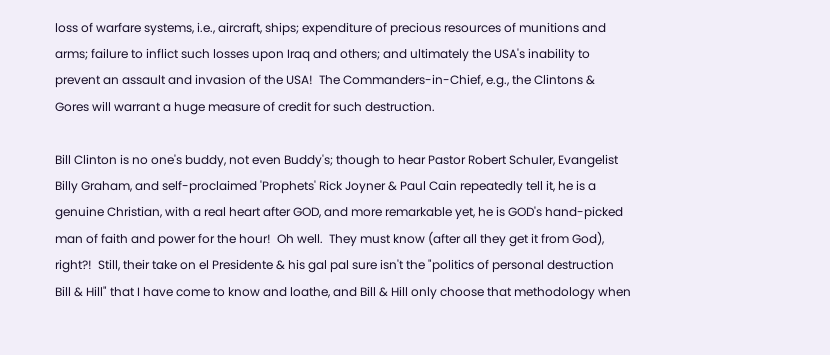loss of warfare systems, i.e., aircraft, ships; expenditure of precious resources of munitions and arms; failure to inflict such losses upon Iraq and others; and ultimately the USA's inability to prevent an assault and invasion of the USA!  The Commanders-in-Chief, e.g., the Clintons & Gores will warrant a huge measure of credit for such destruction.

Bill Clinton is no one's buddy, not even Buddy's; though to hear Pastor Robert Schuler, Evangelist Billy Graham, and self-proclaimed 'Prophets' Rick Joyner & Paul Cain repeatedly tell it, he is a genuine Christian, with a real heart after GOD, and more remarkable yet, he is GOD's hand-picked man of faith and power for the hour!  Oh well.  They must know (after all they get it from God), right?!  Still, their take on el Presidente & his gal pal sure isn't the "politics of personal destruction Bill & Hill" that I have come to know and loathe, and Bill & Hill only choose that methodology when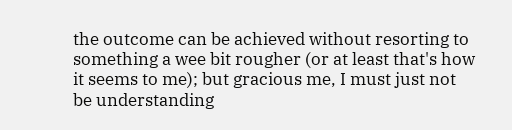the outcome can be achieved without resorting to something a wee bit rougher (or at least that's how it seems to me); but gracious me, I must just not be understanding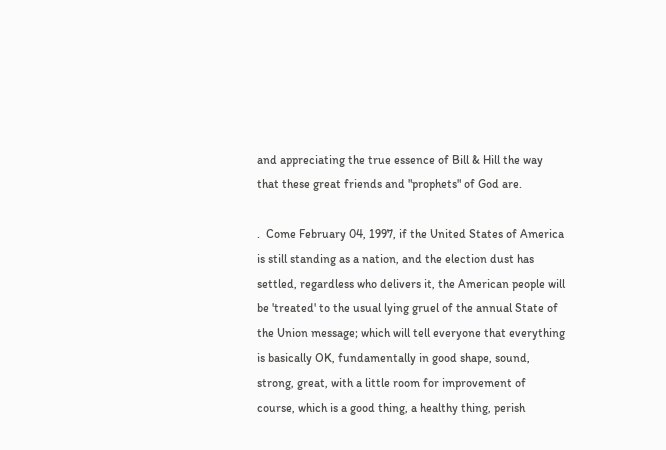and appreciating the true essence of Bill & Hill the way that these great friends and "prophets" of God are.

.  Come February 04, 1997, if the United States of America is still standing as a nation, and the election dust has settled, regardless who delivers it, the American people will be 'treated' to the usual lying gruel of the annual State of the Union message; which will tell everyone that everything is basically OK, fundamentally in good shape, sound, strong, great, with a little room for improvement of course, which is a good thing, a healthy thing, perish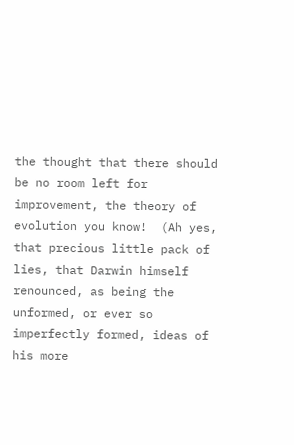the thought that there should be no room left for improvement, the theory of evolution you know!  (Ah yes, that precious little pack of lies, that Darwin himself renounced, as being the unformed, or ever so imperfectly formed, ideas of his more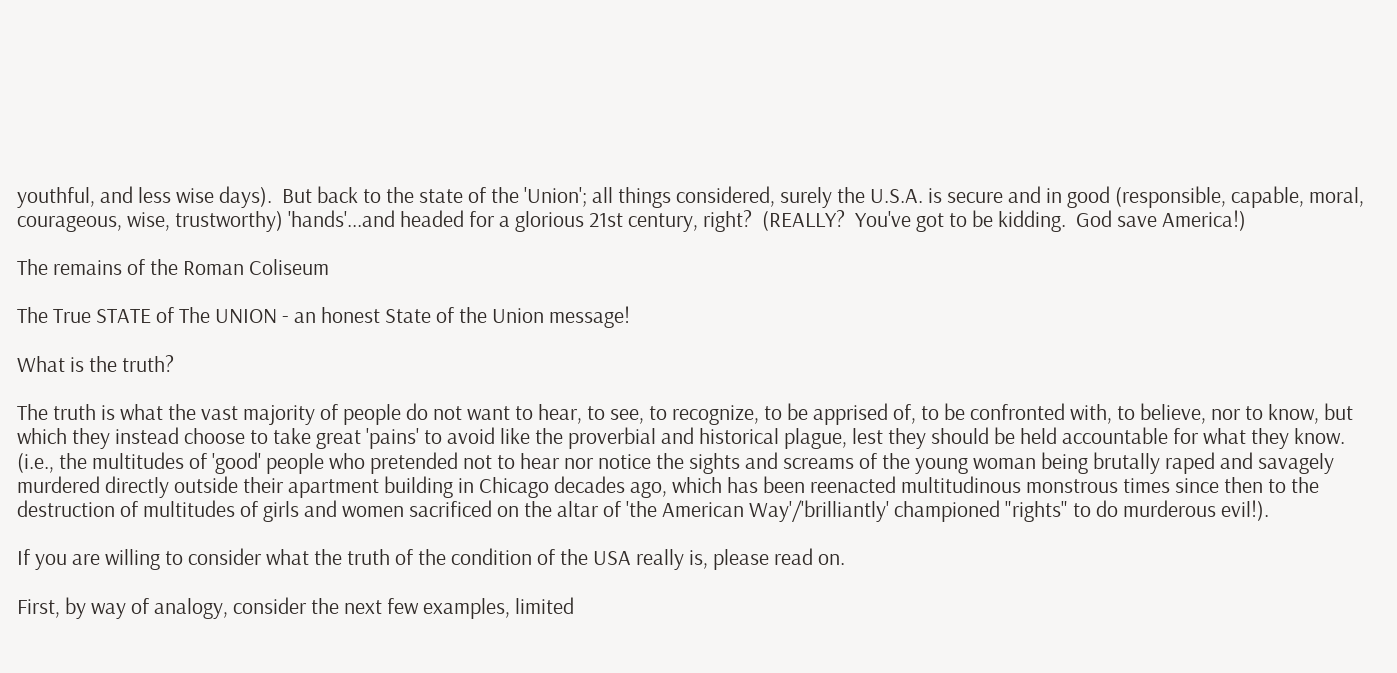youthful, and less wise days).  But back to the state of the 'Union'; all things considered, surely the U.S.A. is secure and in good (responsible, capable, moral, courageous, wise, trustworthy) 'hands'...and headed for a glorious 21st century, right?  (REALLY?  You've got to be kidding.  God save America!)

The remains of the Roman Coliseum

The True STATE of The UNION - an honest State of the Union message!

What is the truth?

The truth is what the vast majority of people do not want to hear, to see, to recognize, to be apprised of, to be confronted with, to believe, nor to know, but which they instead choose to take great 'pains' to avoid like the proverbial and historical plague, lest they should be held accountable for what they know. (i.e., the multitudes of 'good' people who pretended not to hear nor notice the sights and screams of the young woman being brutally raped and savagely murdered directly outside their apartment building in Chicago decades ago, which has been reenacted multitudinous monstrous times since then to the destruction of multitudes of girls and women sacrificed on the altar of 'the American Way'/'brilliantly' championed "rights" to do murderous evil!).

If you are willing to consider what the truth of the condition of the USA really is, please read on.

First, by way of analogy, consider the next few examples, limited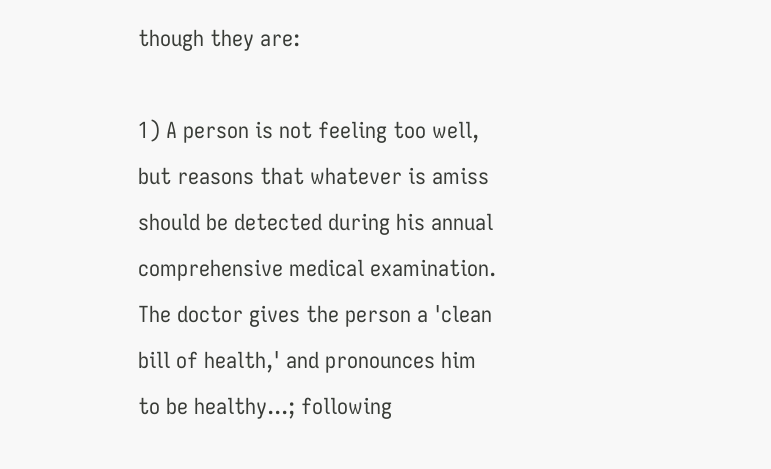though they are:

1) A person is not feeling too well, but reasons that whatever is amiss should be detected during his annual comprehensive medical examination.  The doctor gives the person a 'clean bill of health,' and pronounces him to be healthy...; following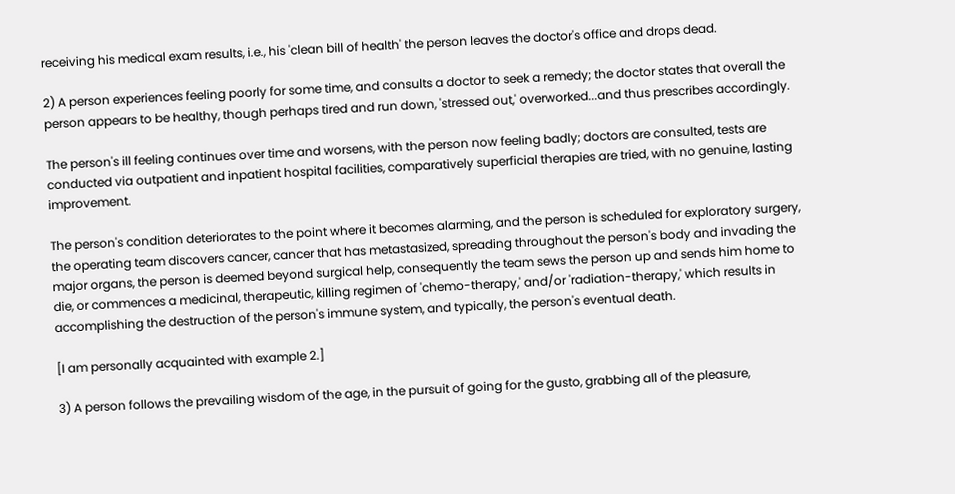receiving his medical exam results, i.e., his 'clean bill of health' the person leaves the doctor's office and drops dead.

2) A person experiences feeling poorly for some time, and consults a doctor to seek a remedy; the doctor states that overall the person appears to be healthy, though perhaps tired and run down, 'stressed out,' overworked...and thus prescribes accordingly.

The person's ill feeling continues over time and worsens, with the person now feeling badly; doctors are consulted, tests are conducted via outpatient and inpatient hospital facilities, comparatively superficial therapies are tried, with no genuine, lasting improvement.

The person's condition deteriorates to the point where it becomes alarming, and the person is scheduled for exploratory surgery, the operating team discovers cancer, cancer that has metastasized, spreading throughout the person's body and invading the major organs, the person is deemed beyond surgical help, consequently the team sews the person up and sends him home to die, or commences a medicinal, therapeutic, killing regimen of 'chemo-therapy,' and/or 'radiation-therapy,' which results in accomplishing the destruction of the person's immune system, and typically, the person's eventual death.

[I am personally acquainted with example 2.]

3) A person follows the prevailing wisdom of the age, in the pursuit of going for the gusto, grabbing all of the pleasure,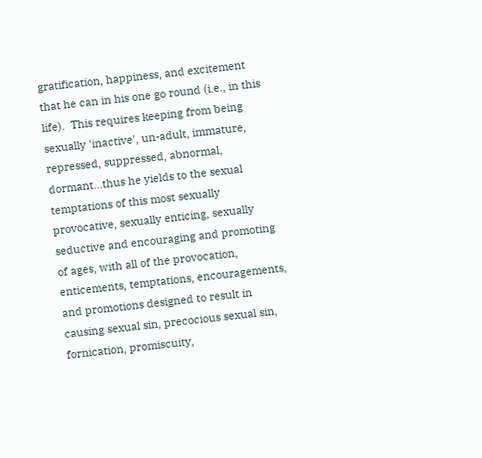gratification, happiness, and excitement that he can in his one go round (i.e., in this life).  This requires keeping from being sexually 'inactive', un-adult, immature, repressed, suppressed, abnormal, dormant...thus he yields to the sexual temptations of this most sexually provocative, sexually enticing, sexually seductive and encouraging and promoting of ages, with all of the provocation, enticements, temptations, encouragements, and promotions designed to result in causing sexual sin, precocious sexual sin, fornication, promiscuity,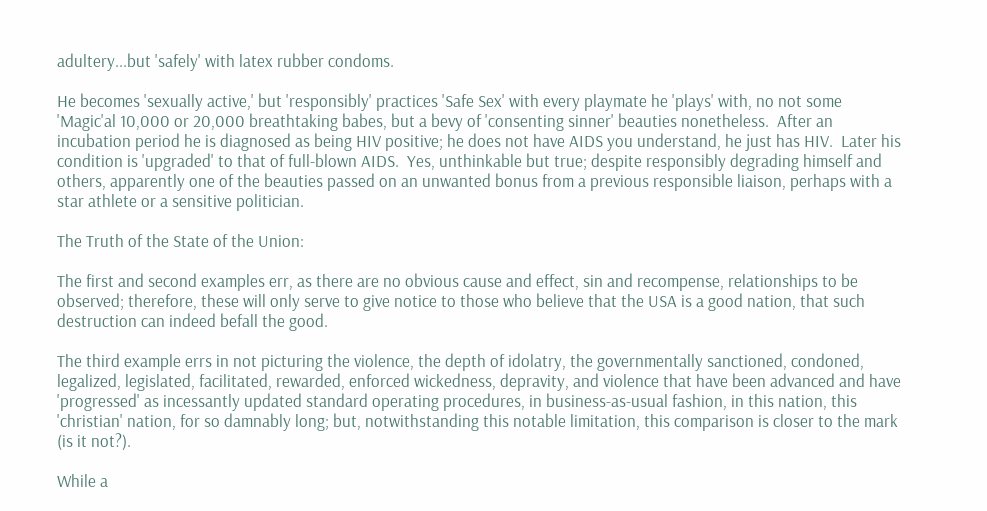adultery...but 'safely' with latex rubber condoms.

He becomes 'sexually active,' but 'responsibly' practices 'Safe Sex' with every playmate he 'plays' with, no not some 'Magic'al 10,000 or 20,000 breathtaking babes, but a bevy of 'consenting sinner' beauties nonetheless.  After an incubation period he is diagnosed as being HIV positive; he does not have AIDS you understand, he just has HIV.  Later his condition is 'upgraded' to that of full-blown AIDS.  Yes, unthinkable but true; despite responsibly degrading himself and others, apparently one of the beauties passed on an unwanted bonus from a previous responsible liaison, perhaps with a star athlete or a sensitive politician.

The Truth of the State of the Union:

The first and second examples err, as there are no obvious cause and effect, sin and recompense, relationships to be observed; therefore, these will only serve to give notice to those who believe that the USA is a good nation, that such destruction can indeed befall the good.

The third example errs in not picturing the violence, the depth of idolatry, the governmentally sanctioned, condoned, legalized, legislated, facilitated, rewarded, enforced wickedness, depravity, and violence that have been advanced and have 'progressed' as incessantly updated standard operating procedures, in business-as-usual fashion, in this nation, this 'christian' nation, for so damnably long; but, notwithstanding this notable limitation, this comparison is closer to the mark (is it not?).

While a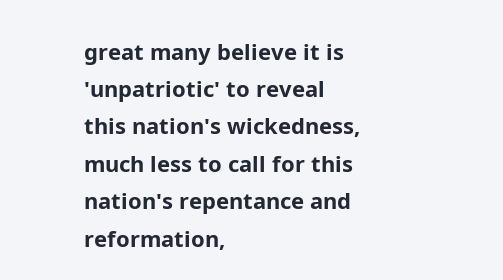great many believe it is 'unpatriotic' to reveal this nation's wickedness, much less to call for this nation's repentance and reformation,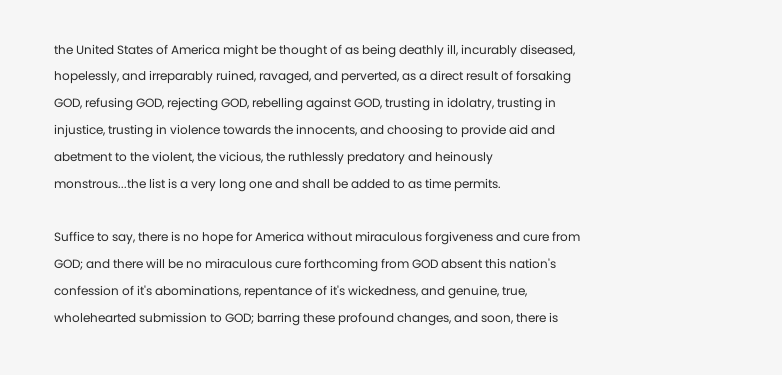the United States of America might be thought of as being deathly ill, incurably diseased, hopelessly, and irreparably ruined, ravaged, and perverted, as a direct result of forsaking GOD, refusing GOD, rejecting GOD, rebelling against GOD, trusting in idolatry, trusting in injustice, trusting in violence towards the innocents, and choosing to provide aid and abetment to the violent, the vicious, the ruthlessly predatory and heinously monstrous...the list is a very long one and shall be added to as time permits.

Suffice to say, there is no hope for America without miraculous forgiveness and cure from GOD; and there will be no miraculous cure forthcoming from GOD absent this nation's confession of it's abominations, repentance of it's wickedness, and genuine, true, wholehearted submission to GOD; barring these profound changes, and soon, there is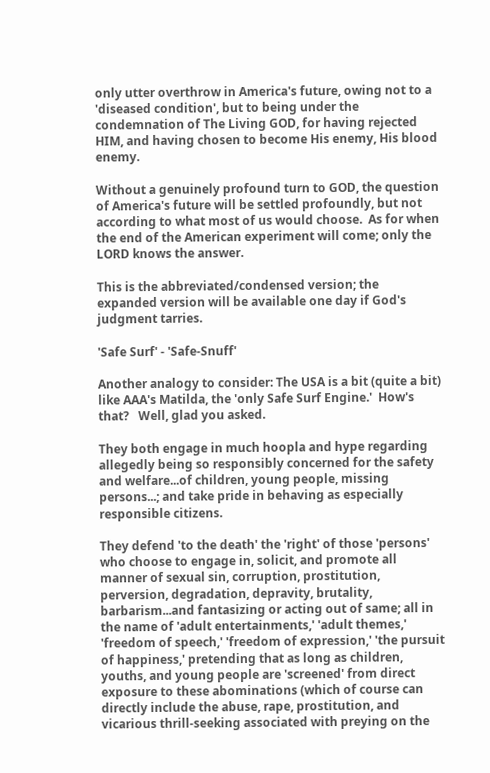only utter overthrow in America's future, owing not to a 'diseased condition', but to being under the condemnation of The Living GOD, for having rejected HIM, and having chosen to become His enemy, His blood enemy.

Without a genuinely profound turn to GOD, the question of America's future will be settled profoundly, but not according to what most of us would choose.  As for when the end of the American experiment will come; only the LORD knows the answer.

This is the abbreviated/condensed version; the expanded version will be available one day if God's judgment tarries.

'Safe Surf' - 'Safe-Snuff'

Another analogy to consider: The USA is a bit (quite a bit) like AAA's Matilda, the 'only Safe Surf Engine.'  How's that?   Well, glad you asked.

They both engage in much hoopla and hype regarding allegedly being so responsibly concerned for the safety and welfare...of children, young people, missing persons...; and take pride in behaving as especially responsible citizens.

They defend 'to the death' the 'right' of those 'persons' who choose to engage in, solicit, and promote all manner of sexual sin, corruption, prostitution, perversion, degradation, depravity, brutality, barbarism...and fantasizing or acting out of same; all in the name of 'adult entertainments,' 'adult themes,' 'freedom of speech,' 'freedom of expression,' 'the pursuit of happiness,' pretending that as long as children, youths, and young people are 'screened' from direct exposure to these abominations (which of course can directly include the abuse, rape, prostitution, and vicarious thrill-seeking associated with preying on the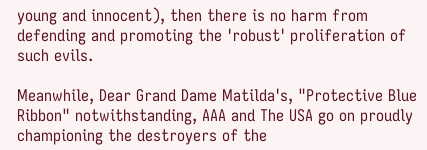young and innocent), then there is no harm from defending and promoting the 'robust' proliferation of such evils.

Meanwhile, Dear Grand Dame Matilda's, "Protective Blue Ribbon" notwithstanding, AAA and The USA go on proudly championing the destroyers of the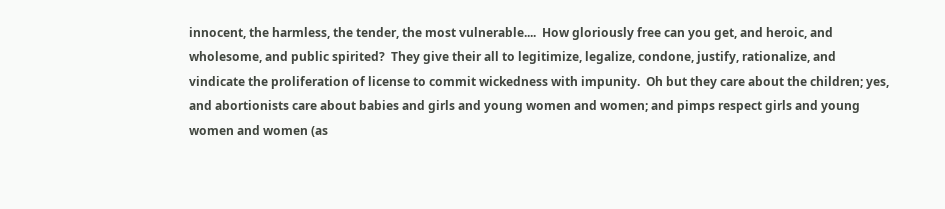innocent, the harmless, the tender, the most vulnerable....  How gloriously free can you get, and heroic, and wholesome, and public spirited?  They give their all to legitimize, legalize, condone, justify, rationalize, and vindicate the proliferation of license to commit wickedness with impunity.  Oh but they care about the children; yes, and abortionists care about babies and girls and young women and women; and pimps respect girls and young women and women (as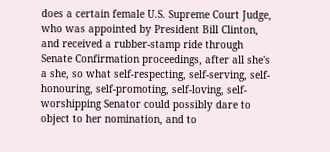does a certain female U.S. Supreme Court Judge, who was appointed by President Bill Clinton, and received a rubber-stamp ride through Senate Confirmation proceedings, after all she's a she, so what self-respecting, self-serving, self-honouring, self-promoting, self-loving, self-worshipping Senator could possibly dare to object to her nomination, and to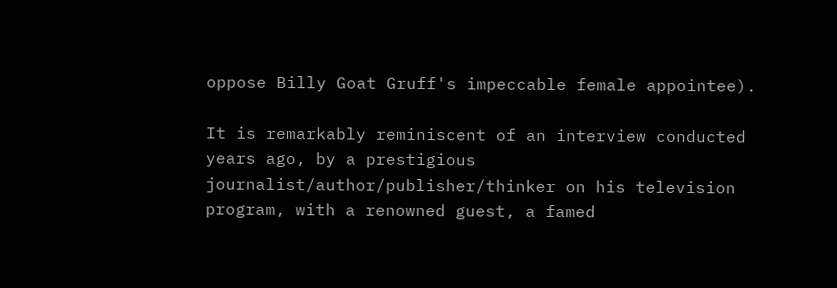oppose Billy Goat Gruff's impeccable female appointee).

It is remarkably reminiscent of an interview conducted years ago, by a prestigious journalist/author/publisher/thinker on his television program, with a renowned guest, a famed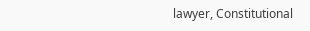lawyer, Constitutional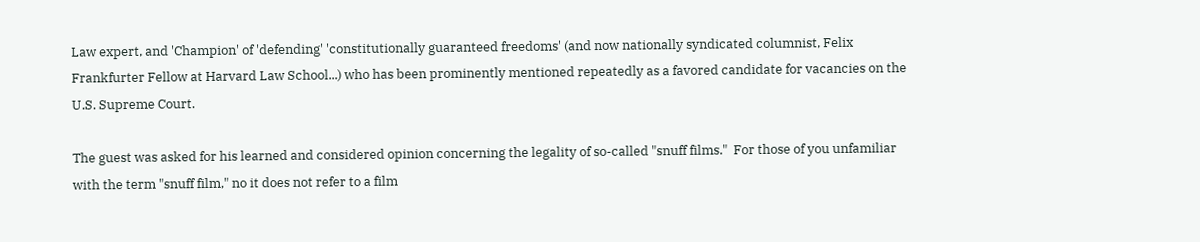Law expert, and 'Champion' of 'defending' 'constitutionally guaranteed freedoms' (and now nationally syndicated columnist, Felix Frankfurter Fellow at Harvard Law School...) who has been prominently mentioned repeatedly as a favored candidate for vacancies on the U.S. Supreme Court.

The guest was asked for his learned and considered opinion concerning the legality of so-called "snuff films."  For those of you unfamiliar with the term "snuff film," no it does not refer to a film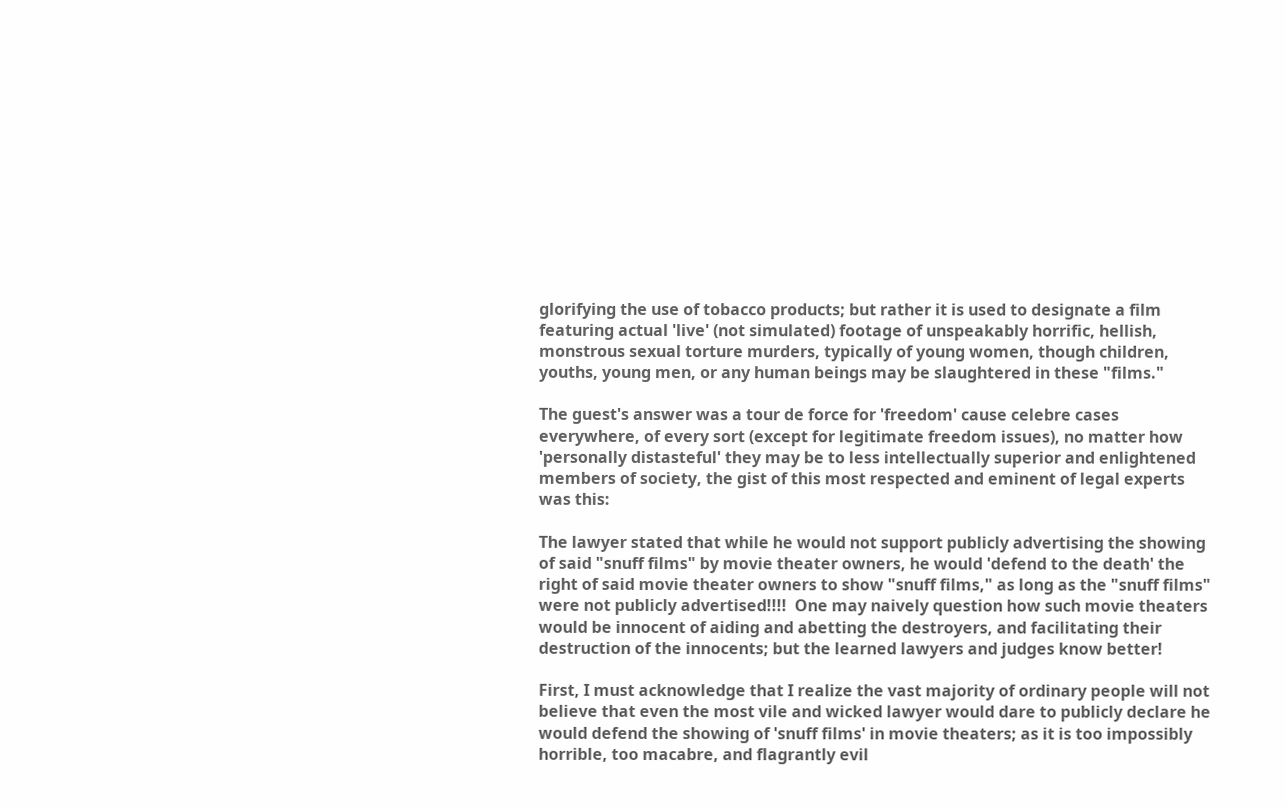glorifying the use of tobacco products; but rather it is used to designate a film featuring actual 'live' (not simulated) footage of unspeakably horrific, hellish, monstrous sexual torture murders, typically of young women, though children, youths, young men, or any human beings may be slaughtered in these "films."

The guest's answer was a tour de force for 'freedom' cause celebre cases everywhere, of every sort (except for legitimate freedom issues), no matter how 'personally distasteful' they may be to less intellectually superior and enlightened members of society, the gist of this most respected and eminent of legal experts was this:

The lawyer stated that while he would not support publicly advertising the showing of said "snuff films" by movie theater owners, he would 'defend to the death' the right of said movie theater owners to show "snuff films," as long as the "snuff films" were not publicly advertised!!!!  One may naively question how such movie theaters would be innocent of aiding and abetting the destroyers, and facilitating their destruction of the innocents; but the learned lawyers and judges know better!

First, I must acknowledge that I realize the vast majority of ordinary people will not believe that even the most vile and wicked lawyer would dare to publicly declare he would defend the showing of 'snuff films' in movie theaters; as it is too impossibly horrible, too macabre, and flagrantly evil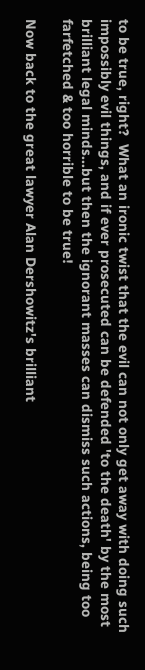to be true, right?  What an ironic twist that the evil can not only get away with doing such impossibly evil things, and if ever prosecuted can be defended 'to the death' by the most brilliant legal minds...but then the ignorant masses can dismiss such actions, being too farfetched & too horrible to be true!

Now back to the great lawyer Alan Dershowitz's brilliant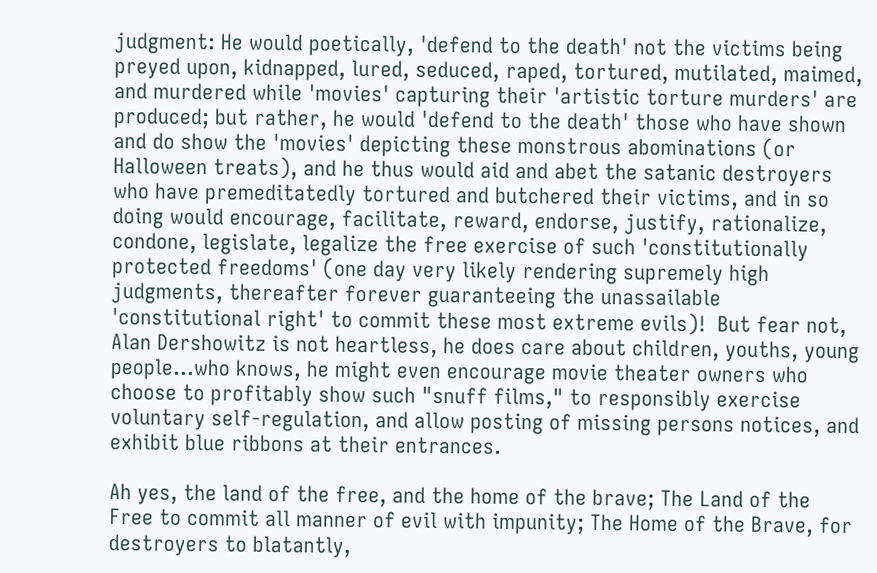judgment: He would poetically, 'defend to the death' not the victims being preyed upon, kidnapped, lured, seduced, raped, tortured, mutilated, maimed, and murdered while 'movies' capturing their 'artistic torture murders' are produced; but rather, he would 'defend to the death' those who have shown and do show the 'movies' depicting these monstrous abominations (or Halloween treats), and he thus would aid and abet the satanic destroyers who have premeditatedly tortured and butchered their victims, and in so doing would encourage, facilitate, reward, endorse, justify, rationalize, condone, legislate, legalize the free exercise of such 'constitutionally protected freedoms' (one day very likely rendering supremely high judgments, thereafter forever guaranteeing the unassailable 'constitutional right' to commit these most extreme evils)!  But fear not, Alan Dershowitz is not heartless, he does care about children, youths, young people...who knows, he might even encourage movie theater owners who choose to profitably show such "snuff films," to responsibly exercise voluntary self-regulation, and allow posting of missing persons notices, and exhibit blue ribbons at their entrances.

Ah yes, the land of the free, and the home of the brave; The Land of the Free to commit all manner of evil with impunity; The Home of the Brave, for destroyers to blatantly,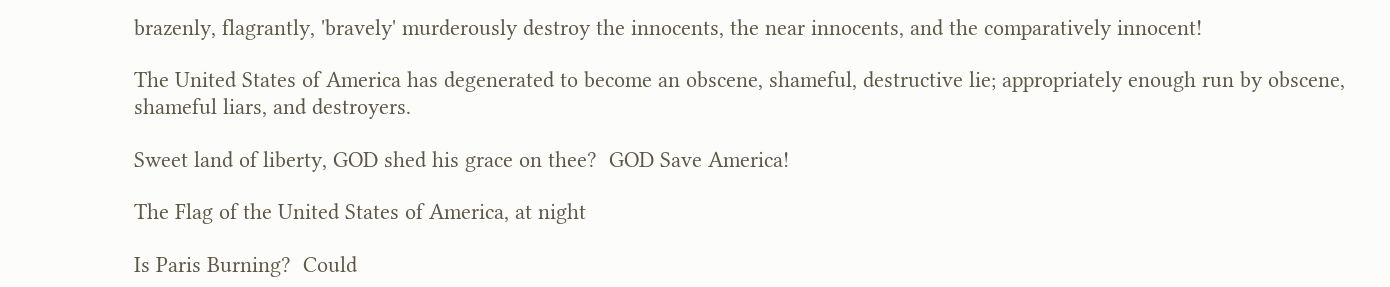brazenly, flagrantly, 'bravely' murderously destroy the innocents, the near innocents, and the comparatively innocent!

The United States of America has degenerated to become an obscene, shameful, destructive lie; appropriately enough run by obscene, shameful liars, and destroyers.

Sweet land of liberty, GOD shed his grace on thee?  GOD Save America!

The Flag of the United States of America, at night

Is Paris Burning?  Could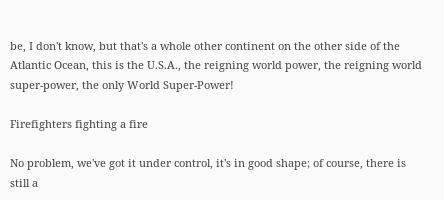be, I don't know, but that's a whole other continent on the other side of the Atlantic Ocean, this is the U.S.A., the reigning world power, the reigning world super-power, the only World Super-Power!

Firefighters fighting a fire

No problem, we've got it under control, it's in good shape; of course, there is still a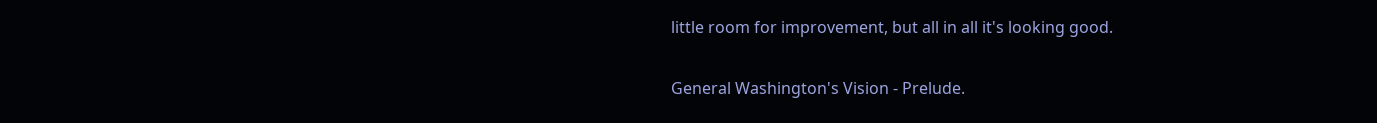little room for improvement, but all in all it's looking good.

General Washington's Vision - Prelude.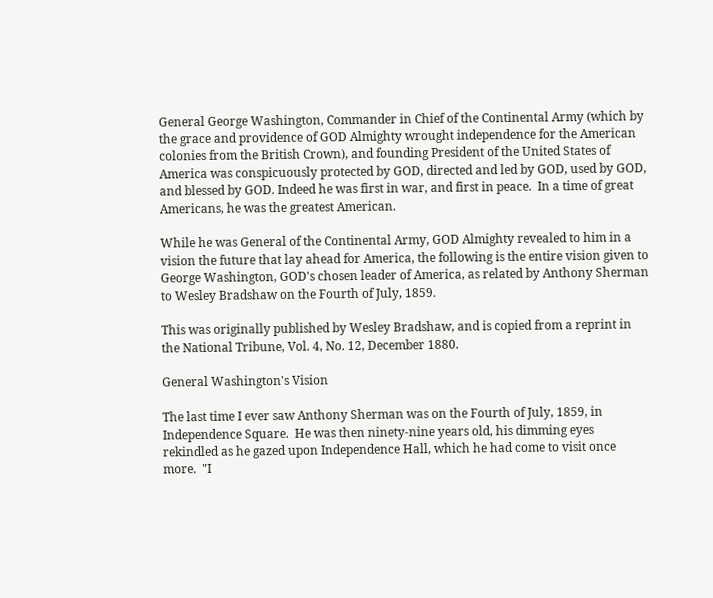General George Washington, Commander in Chief of the Continental Army (which by the grace and providence of GOD Almighty wrought independence for the American colonies from the British Crown), and founding President of the United States of America was conspicuously protected by GOD, directed and led by GOD, used by GOD, and blessed by GOD. Indeed he was first in war, and first in peace.  In a time of great Americans, he was the greatest American.

While he was General of the Continental Army, GOD Almighty revealed to him in a vision the future that lay ahead for America, the following is the entire vision given to George Washington, GOD's chosen leader of America, as related by Anthony Sherman to Wesley Bradshaw on the Fourth of July, 1859.

This was originally published by Wesley Bradshaw, and is copied from a reprint in the National Tribune, Vol. 4, No. 12, December 1880.

General Washington's Vision

The last time I ever saw Anthony Sherman was on the Fourth of July, 1859, in Independence Square.  He was then ninety-nine years old, his dimming eyes rekindled as he gazed upon Independence Hall, which he had come to visit once more.  "I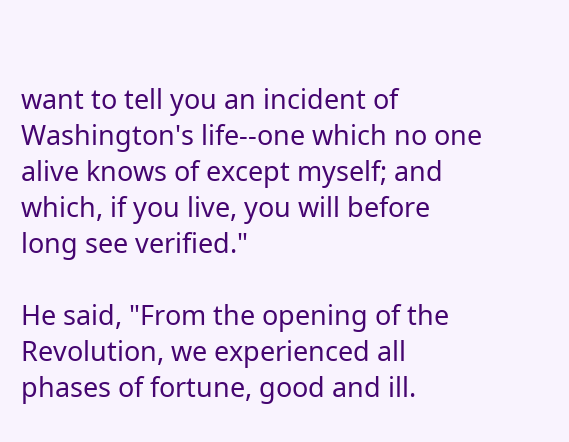want to tell you an incident of Washington's life--one which no one alive knows of except myself; and which, if you live, you will before long see verified."

He said, "From the opening of the Revolution, we experienced all phases of fortune, good and ill.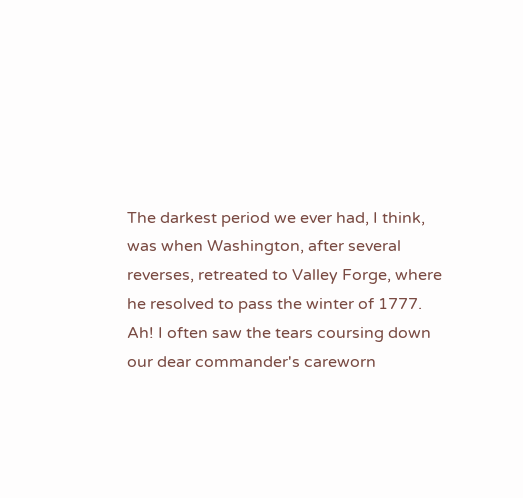The darkest period we ever had, I think, was when Washington, after several reverses, retreated to Valley Forge, where he resolved to pass the winter of 1777.  Ah! I often saw the tears coursing down our dear commander's careworn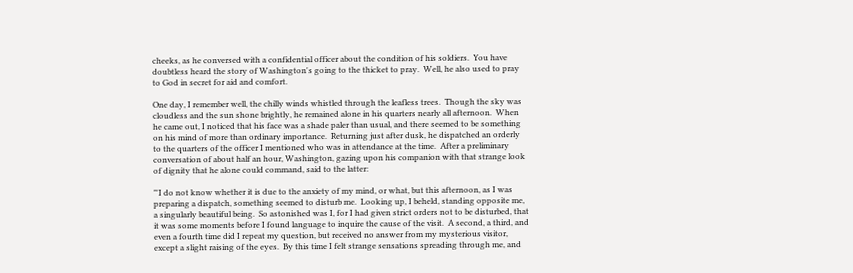cheeks, as he conversed with a confidential officer about the condition of his soldiers.  You have doubtless heard the story of Washington's going to the thicket to pray.  Well, he also used to pray to God in secret for aid and comfort.

One day, I remember well, the chilly winds whistled through the leafless trees.  Though the sky was cloudless and the sun shone brightly, he remained alone in his quarters nearly all afternoon.  When he came out, I noticed that his face was a shade paler than usual, and there seemed to be something on his mind of more than ordinary importance.  Returning just after dusk, he dispatched an orderly to the quarters of the officer I mentioned who was in attendance at the time.  After a preliminary conversation of about half an hour, Washington, gazing upon his companion with that strange look of dignity that he alone could command, said to the latter:

"'I do not know whether it is due to the anxiety of my mind, or what, but this afternoon, as I was preparing a dispatch, something seemed to disturb me.  Looking up, I beheld, standing opposite me, a singularly beautiful being.  So astonished was I, for I had given strict orders not to be disturbed, that it was some moments before I found language to inquire the cause of the visit.  A second, a third, and even a fourth time did I repeat my question, but received no answer from my mysterious visitor, except a slight raising of the eyes.  By this time I felt strange sensations spreading through me, and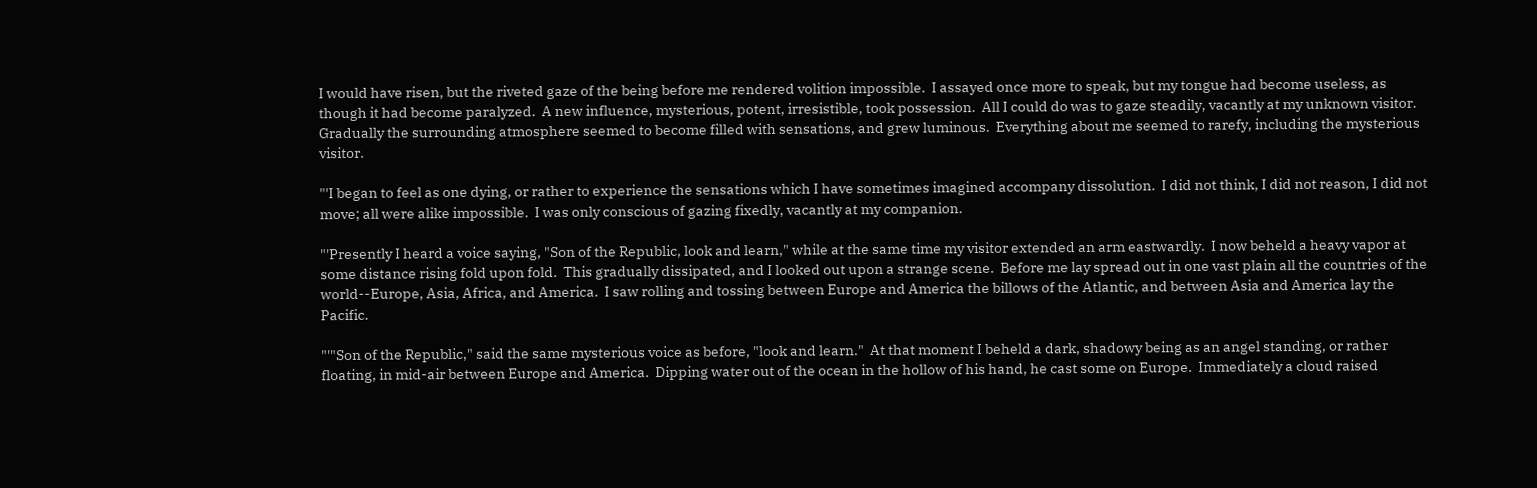I would have risen, but the riveted gaze of the being before me rendered volition impossible.  I assayed once more to speak, but my tongue had become useless, as though it had become paralyzed.  A new influence, mysterious, potent, irresistible, took possession.  All I could do was to gaze steadily, vacantly at my unknown visitor.  Gradually the surrounding atmosphere seemed to become filled with sensations, and grew luminous.  Everything about me seemed to rarefy, including the mysterious visitor.

"'I began to feel as one dying, or rather to experience the sensations which I have sometimes imagined accompany dissolution.  I did not think, I did not reason, I did not move; all were alike impossible.  I was only conscious of gazing fixedly, vacantly at my companion.

"'Presently I heard a voice saying, "Son of the Republic, look and learn," while at the same time my visitor extended an arm eastwardly.  I now beheld a heavy vapor at some distance rising fold upon fold.  This gradually dissipated, and I looked out upon a strange scene.  Before me lay spread out in one vast plain all the countries of the world--Europe, Asia, Africa, and America.  I saw rolling and tossing between Europe and America the billows of the Atlantic, and between Asia and America lay the Pacific.

"'"Son of the Republic," said the same mysterious voice as before, "look and learn."  At that moment I beheld a dark, shadowy being as an angel standing, or rather floating, in mid-air between Europe and America.  Dipping water out of the ocean in the hollow of his hand, he cast some on Europe.  Immediately a cloud raised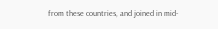from these countries, and joined in mid-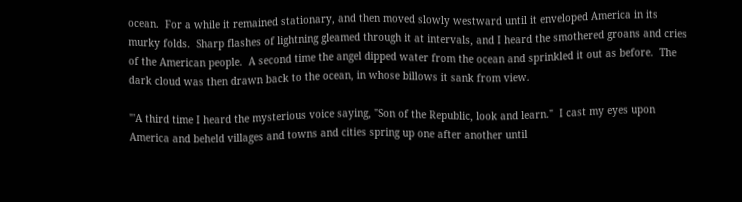ocean.  For a while it remained stationary, and then moved slowly westward until it enveloped America in its murky folds.  Sharp flashes of lightning gleamed through it at intervals, and I heard the smothered groans and cries of the American people.  A second time the angel dipped water from the ocean and sprinkled it out as before.  The dark cloud was then drawn back to the ocean, in whose billows it sank from view.

"'A third time I heard the mysterious voice saying, "Son of the Republic, look and learn."  I cast my eyes upon America and beheld villages and towns and cities spring up one after another until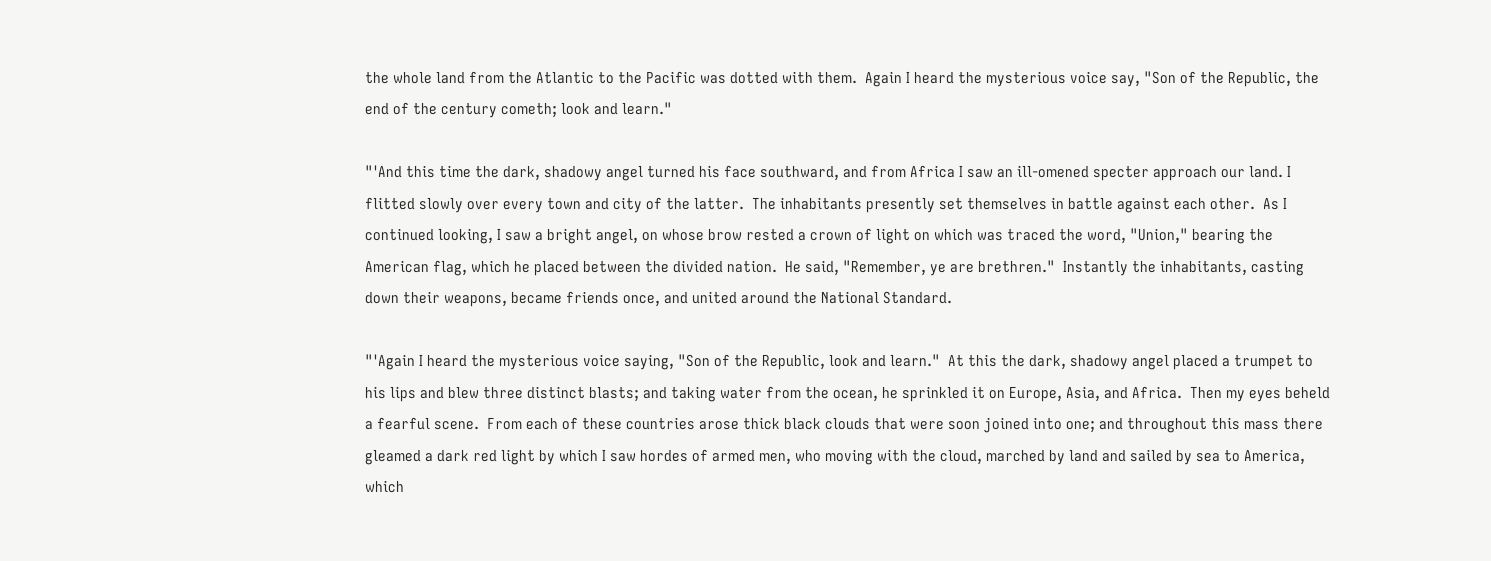the whole land from the Atlantic to the Pacific was dotted with them.  Again I heard the mysterious voice say, "Son of the Republic, the end of the century cometh; look and learn."

"'And this time the dark, shadowy angel turned his face southward, and from Africa I saw an ill-omened specter approach our land. I flitted slowly over every town and city of the latter.  The inhabitants presently set themselves in battle against each other.  As I continued looking, I saw a bright angel, on whose brow rested a crown of light on which was traced the word, "Union," bearing the American flag, which he placed between the divided nation.  He said, "Remember, ye are brethren."  Instantly the inhabitants, casting down their weapons, became friends once, and united around the National Standard.

"'Again I heard the mysterious voice saying, "Son of the Republic, look and learn."  At this the dark, shadowy angel placed a trumpet to his lips and blew three distinct blasts; and taking water from the ocean, he sprinkled it on Europe, Asia, and Africa.  Then my eyes beheld a fearful scene.  From each of these countries arose thick black clouds that were soon joined into one; and throughout this mass there gleamed a dark red light by which I saw hordes of armed men, who moving with the cloud, marched by land and sailed by sea to America, which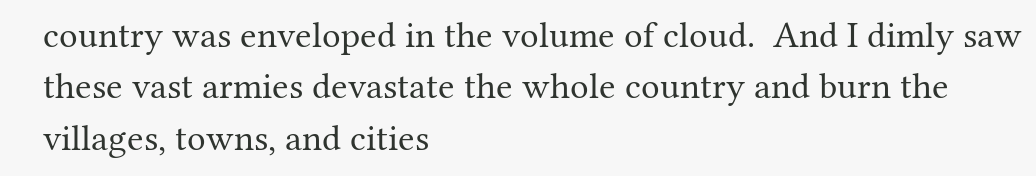country was enveloped in the volume of cloud.  And I dimly saw these vast armies devastate the whole country and burn the villages, towns, and cities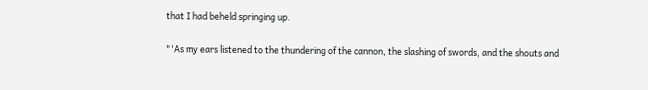that I had beheld springing up.

"'As my ears listened to the thundering of the cannon, the slashing of swords, and the shouts and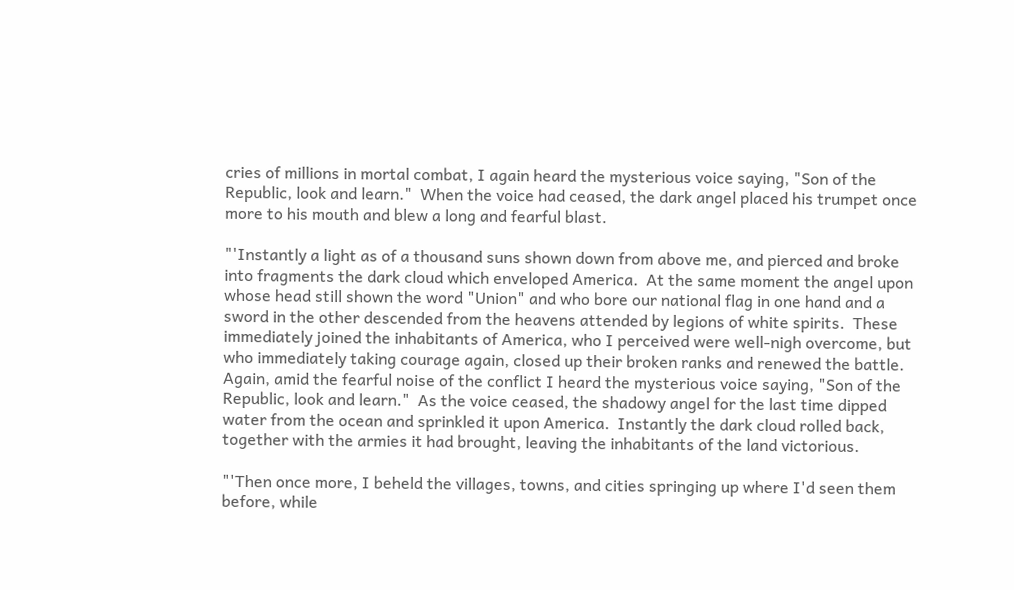cries of millions in mortal combat, I again heard the mysterious voice saying, "Son of the Republic, look and learn."  When the voice had ceased, the dark angel placed his trumpet once more to his mouth and blew a long and fearful blast.

"'Instantly a light as of a thousand suns shown down from above me, and pierced and broke into fragments the dark cloud which enveloped America.  At the same moment the angel upon whose head still shown the word "Union" and who bore our national flag in one hand and a sword in the other descended from the heavens attended by legions of white spirits.  These immediately joined the inhabitants of America, who I perceived were well-nigh overcome, but who immediately taking courage again, closed up their broken ranks and renewed the battle.  Again, amid the fearful noise of the conflict I heard the mysterious voice saying, "Son of the Republic, look and learn."  As the voice ceased, the shadowy angel for the last time dipped water from the ocean and sprinkled it upon America.  Instantly the dark cloud rolled back, together with the armies it had brought, leaving the inhabitants of the land victorious.

"'Then once more, I beheld the villages, towns, and cities springing up where I'd seen them before, while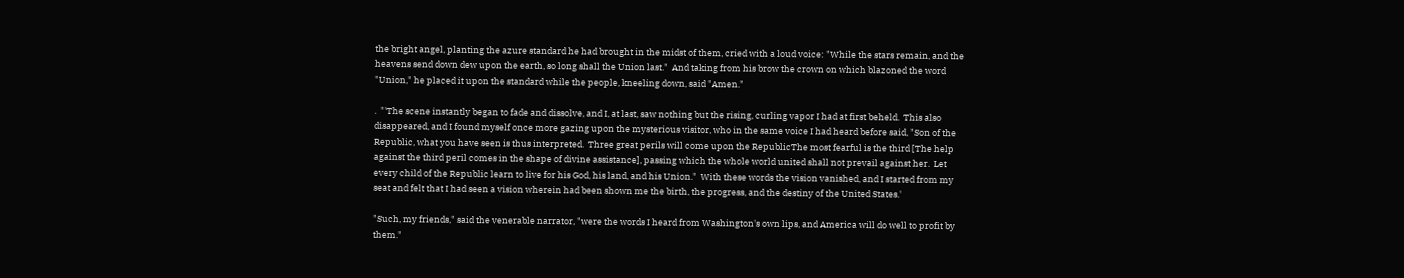the bright angel, planting the azure standard he had brought in the midst of them, cried with a loud voice: "While the stars remain, and the heavens send down dew upon the earth, so long shall the Union last."  And taking from his brow the crown on which blazoned the word "Union," he placed it upon the standard while the people, kneeling down, said "Amen."

.  "'The scene instantly began to fade and dissolve, and I, at last, saw nothing but the rising, curling vapor I had at first beheld.  This also disappeared, and I found myself once more gazing upon the mysterious visitor, who in the same voice I had heard before said, "Son of the Republic, what you have seen is thus interpreted.  Three great perils will come upon the RepublicThe most fearful is the third [The help against the third peril comes in the shape of divine assistance], passing which the whole world united shall not prevail against her.  Let every child of the Republic learn to live for his God, his land, and his Union."  With these words the vision vanished, and I started from my seat and felt that I had seen a vision wherein had been shown me the birth, the progress, and the destiny of the United States.'

"Such, my friends," said the venerable narrator, "were the words I heard from Washington's own lips, and America will do well to profit by them."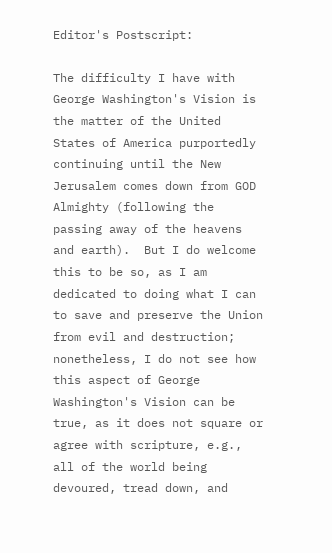Editor's Postscript:

The difficulty I have with George Washington's Vision is the matter of the United States of America purportedly continuing until the New Jerusalem comes down from GOD Almighty (following the passing away of the heavens and earth).  But I do welcome this to be so, as I am dedicated to doing what I can to save and preserve the Union from evil and destruction; nonetheless, I do not see how this aspect of George Washington's Vision can be true, as it does not square or agree with scripture, e.g., all of the world being devoured, tread down, and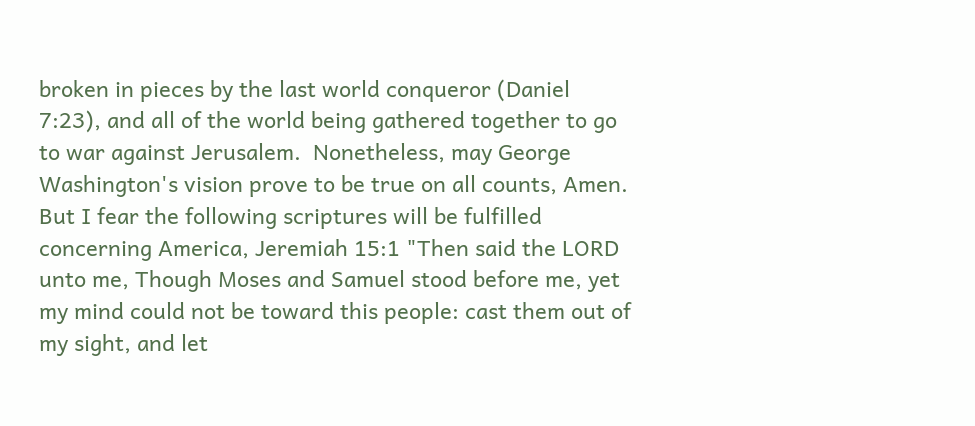broken in pieces by the last world conqueror (Daniel 7:23), and all of the world being gathered together to go to war against Jerusalem.  Nonetheless, may George Washington's vision prove to be true on all counts, Amen.  But I fear the following scriptures will be fulfilled concerning America, Jeremiah 15:1 "Then said the LORD unto me, Though Moses and Samuel stood before me, yet my mind could not be toward this people: cast them out of my sight, and let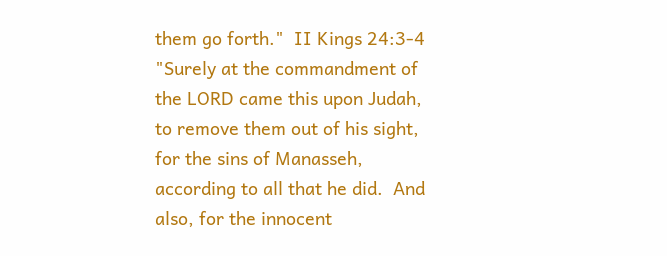them go forth."  II Kings 24:3-4 "Surely at the commandment of the LORD came this upon Judah, to remove them out of his sight, for the sins of Manasseh, according to all that he did.  And also, for the innocent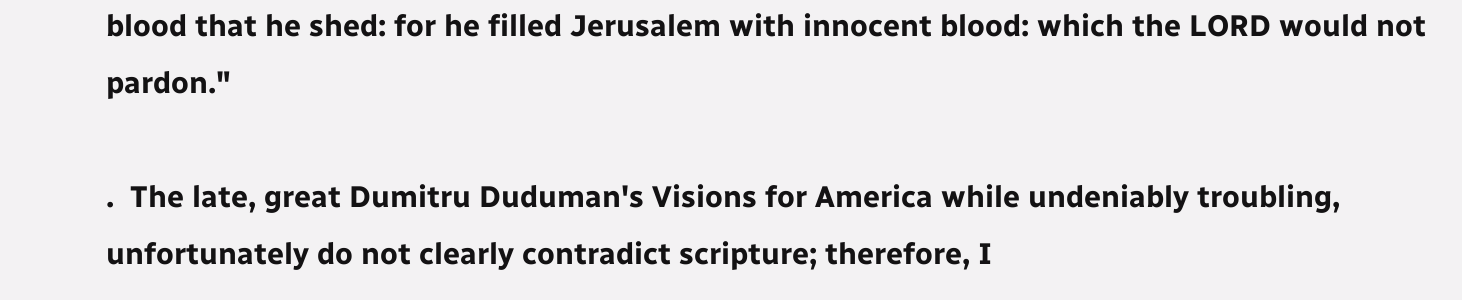blood that he shed: for he filled Jerusalem with innocent blood: which the LORD would not pardon."

.  The late, great Dumitru Duduman's Visions for America while undeniably troubling, unfortunately do not clearly contradict scripture; therefore, I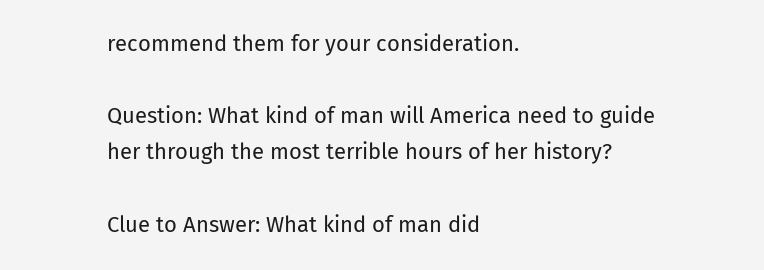recommend them for your consideration.

Question: What kind of man will America need to guide her through the most terrible hours of her history?

Clue to Answer: What kind of man did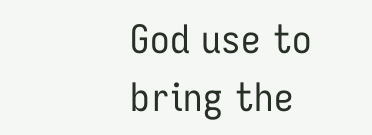God use to bring the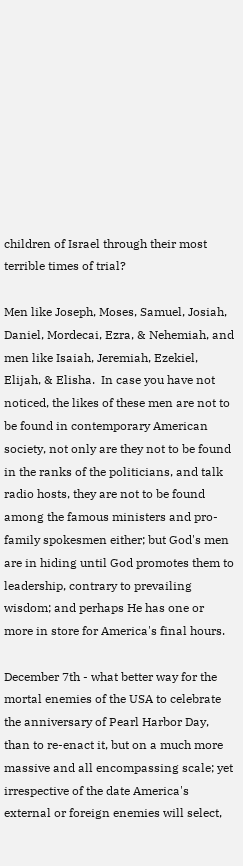children of Israel through their most terrible times of trial?

Men like Joseph, Moses, Samuel, Josiah, Daniel, Mordecai, Ezra, & Nehemiah, and men like Isaiah, Jeremiah, Ezekiel, Elijah, & Elisha.  In case you have not noticed, the likes of these men are not to be found in contemporary American society, not only are they not to be found in the ranks of the politicians, and talk radio hosts, they are not to be found among the famous ministers and pro-family spokesmen either; but God's men are in hiding until God promotes them to leadership, contrary to prevailing wisdom; and perhaps He has one or more in store for America's final hours.

December 7th - what better way for the mortal enemies of the USA to celebrate the anniversary of Pearl Harbor Day, than to re-enact it, but on a much more massive and all encompassing scale; yet irrespective of the date America's external or foreign enemies will select,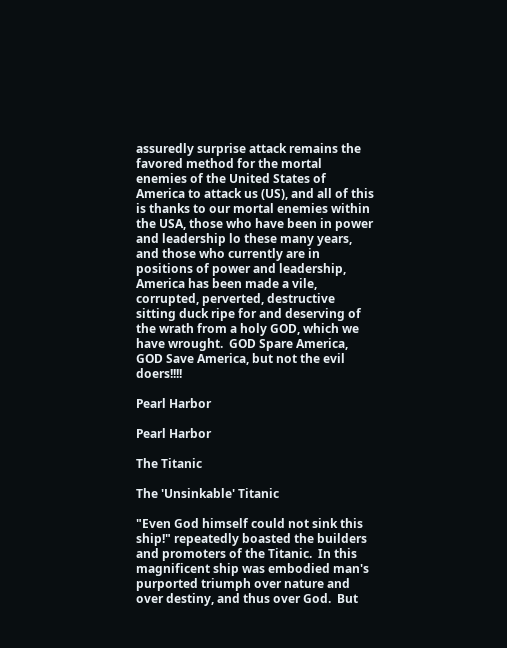assuredly surprise attack remains the favored method for the mortal enemies of the United States of America to attack us (US), and all of this is thanks to our mortal enemies within the USA, those who have been in power and leadership lo these many years, and those who currently are in positions of power and leadership, America has been made a vile, corrupted, perverted, destructive sitting duck ripe for and deserving of the wrath from a holy GOD, which we have wrought.  GOD Spare America, GOD Save America, but not the evil doers!!!!

Pearl Harbor

Pearl Harbor

The Titanic

The 'Unsinkable' Titanic

"Even God himself could not sink this ship!" repeatedly boasted the builders and promoters of the Titanic.  In this magnificent ship was embodied man's purported triumph over nature and over destiny, and thus over God.  But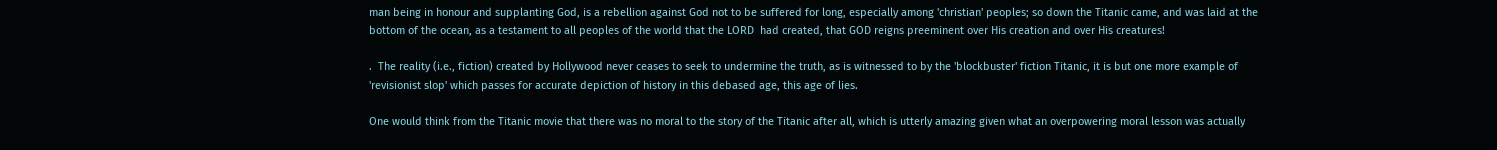man being in honour and supplanting God, is a rebellion against God not to be suffered for long, especially among 'christian' peoples; so down the Titanic came, and was laid at the bottom of the ocean, as a testament to all peoples of the world that the LORD  had created, that GOD reigns preeminent over His creation and over His creatures!

.  The reality (i.e., fiction) created by Hollywood never ceases to seek to undermine the truth, as is witnessed to by the 'blockbuster' fiction Titanic, it is but one more example of 'revisionist slop' which passes for accurate depiction of history in this debased age, this age of lies.

One would think from the Titanic movie that there was no moral to the story of the Titanic after all, which is utterly amazing given what an overpowering moral lesson was actually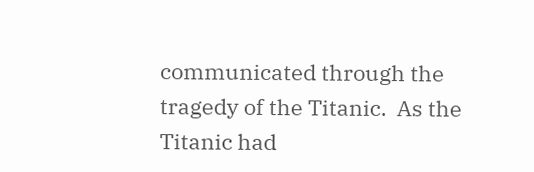communicated through the tragedy of the Titanic.  As the Titanic had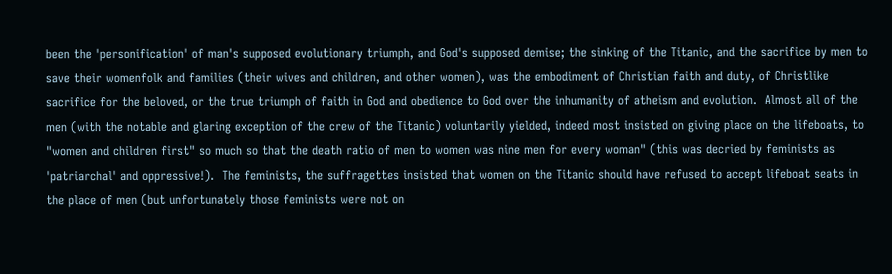been the 'personification' of man's supposed evolutionary triumph, and God's supposed demise; the sinking of the Titanic, and the sacrifice by men to save their womenfolk and families (their wives and children, and other women), was the embodiment of Christian faith and duty, of Christlike sacrifice for the beloved, or the true triumph of faith in God and obedience to God over the inhumanity of atheism and evolution.  Almost all of the men (with the notable and glaring exception of the crew of the Titanic) voluntarily yielded, indeed most insisted on giving place on the lifeboats, to "women and children first" so much so that the death ratio of men to women was nine men for every woman" (this was decried by feminists as 'patriarchal' and oppressive!).  The feminists, the suffragettes insisted that women on the Titanic should have refused to accept lifeboat seats in the place of men (but unfortunately those feminists were not on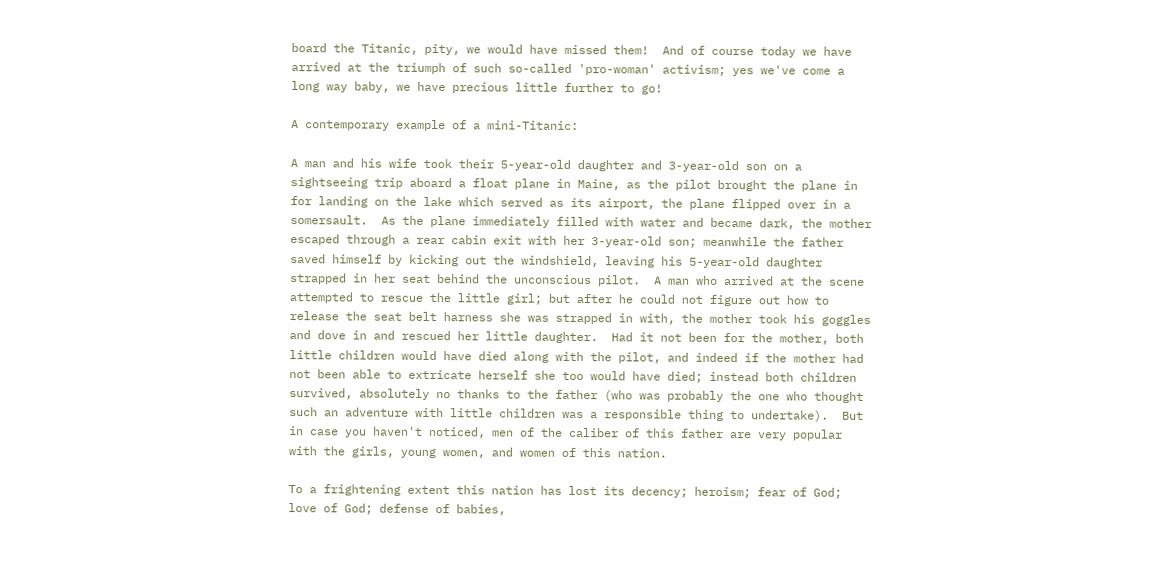board the Titanic, pity, we would have missed them!  And of course today we have arrived at the triumph of such so-called 'pro-woman' activism; yes we've come a long way baby, we have precious little further to go!

A contemporary example of a mini-Titanic:

A man and his wife took their 5-year-old daughter and 3-year-old son on a sightseeing trip aboard a float plane in Maine, as the pilot brought the plane in for landing on the lake which served as its airport, the plane flipped over in a somersault.  As the plane immediately filled with water and became dark, the mother escaped through a rear cabin exit with her 3-year-old son; meanwhile the father saved himself by kicking out the windshield, leaving his 5-year-old daughter strapped in her seat behind the unconscious pilot.  A man who arrived at the scene attempted to rescue the little girl; but after he could not figure out how to release the seat belt harness she was strapped in with, the mother took his goggles and dove in and rescued her little daughter.  Had it not been for the mother, both little children would have died along with the pilot, and indeed if the mother had not been able to extricate herself she too would have died; instead both children survived, absolutely no thanks to the father (who was probably the one who thought such an adventure with little children was a responsible thing to undertake).  But in case you haven't noticed, men of the caliber of this father are very popular with the girls, young women, and women of this nation.

To a frightening extent this nation has lost its decency; heroism; fear of God; love of God; defense of babies,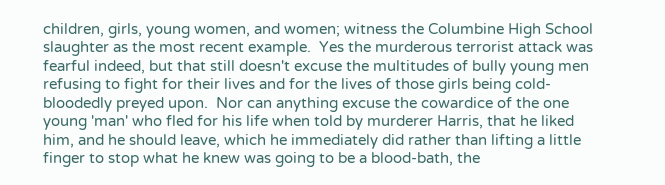children, girls, young women, and women; witness the Columbine High School slaughter as the most recent example.  Yes the murderous terrorist attack was fearful indeed, but that still doesn't excuse the multitudes of bully young men refusing to fight for their lives and for the lives of those girls being cold-bloodedly preyed upon.  Nor can anything excuse the cowardice of the one young 'man' who fled for his life when told by murderer Harris, that he liked him, and he should leave, which he immediately did rather than lifting a little finger to stop what he knew was going to be a blood-bath, the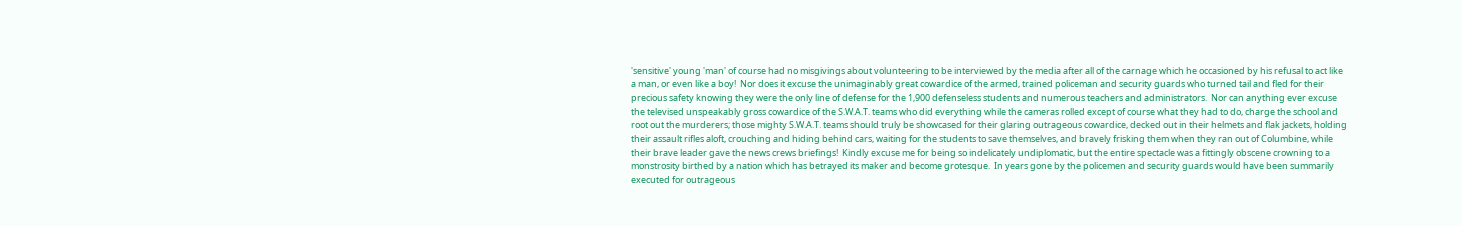'sensitive' young 'man' of course had no misgivings about volunteering to be interviewed by the media after all of the carnage which he occasioned by his refusal to act like a man, or even like a boy!  Nor does it excuse the unimaginably great cowardice of the armed, trained policeman and security guards who turned tail and fled for their precious safety knowing they were the only line of defense for the 1,900 defenseless students and numerous teachers and administrators.  Nor can anything ever excuse the televised unspeakably gross cowardice of the S.W.A.T. teams who did everything while the cameras rolled except of course what they had to do, charge the school and root out the murderers; those mighty S.W.A.T. teams should truly be showcased for their glaring outrageous cowardice, decked out in their helmets and flak jackets, holding their assault rifles aloft, crouching and hiding behind cars, waiting for the students to save themselves, and bravely frisking them when they ran out of Columbine, while their brave leader gave the news crews briefings!  Kindly excuse me for being so indelicately undiplomatic, but the entire spectacle was a fittingly obscene crowning to a monstrosity birthed by a nation which has betrayed its maker and become grotesque.  In years gone by the policemen and security guards would have been summarily executed for outrageous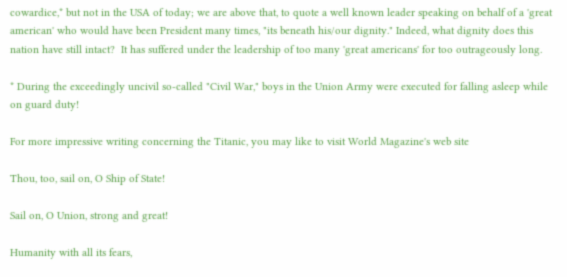cowardice,* but not in the USA of today; we are above that, to quote a well known leader speaking on behalf of a 'great american' who would have been President many times, "its beneath his/our dignity." Indeed, what dignity does this nation have still intact?  It has suffered under the leadership of too many 'great americans' for too outrageously long.

* During the exceedingly uncivil so-called "Civil War," boys in the Union Army were executed for falling asleep while on guard duty!

For more impressive writing concerning the Titanic, you may like to visit World Magazine's web site

Thou, too, sail on, O Ship of State!

Sail on, O Union, strong and great!

Humanity with all its fears,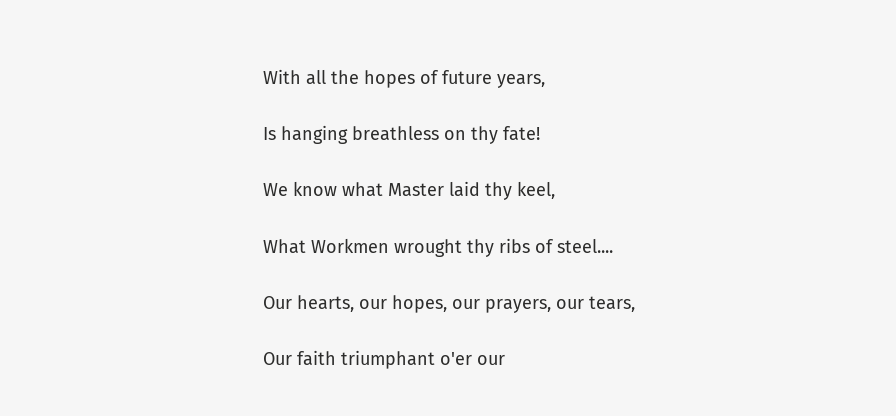With all the hopes of future years,

Is hanging breathless on thy fate!

We know what Master laid thy keel,

What Workmen wrought thy ribs of steel....

Our hearts, our hopes, our prayers, our tears,

Our faith triumphant o'er our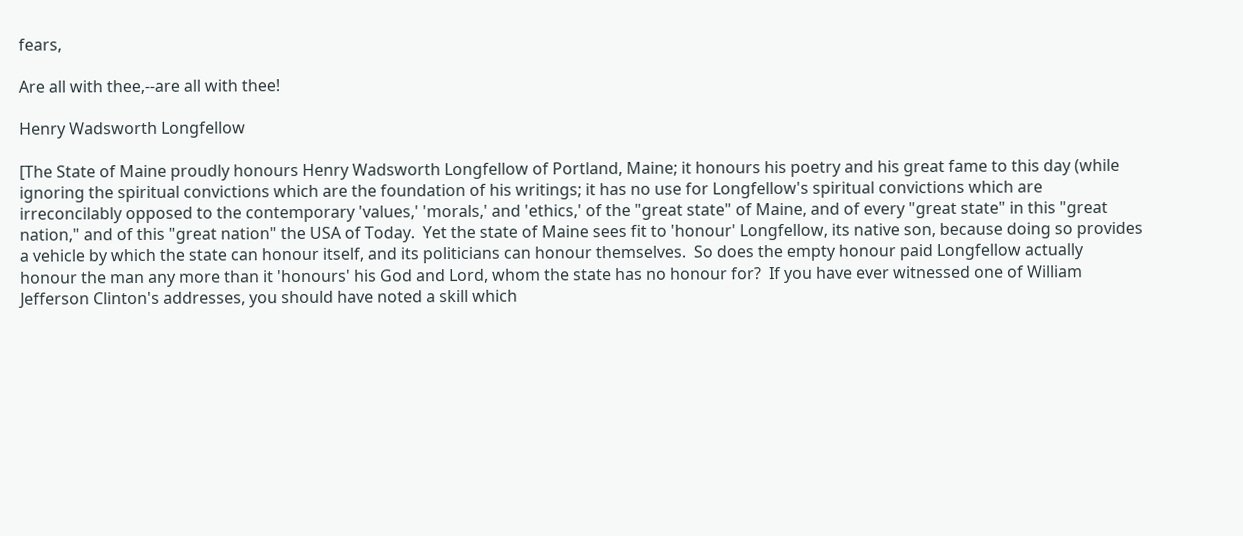fears,

Are all with thee,--are all with thee!

Henry Wadsworth Longfellow

[The State of Maine proudly honours Henry Wadsworth Longfellow of Portland, Maine; it honours his poetry and his great fame to this day (while ignoring the spiritual convictions which are the foundation of his writings; it has no use for Longfellow's spiritual convictions which are irreconcilably opposed to the contemporary 'values,' 'morals,' and 'ethics,' of the "great state" of Maine, and of every "great state" in this "great nation," and of this "great nation" the USA of Today.  Yet the state of Maine sees fit to 'honour' Longfellow, its native son, because doing so provides a vehicle by which the state can honour itself, and its politicians can honour themselves.  So does the empty honour paid Longfellow actually honour the man any more than it 'honours' his God and Lord, whom the state has no honour for?  If you have ever witnessed one of William Jefferson Clinton's addresses, you should have noted a skill which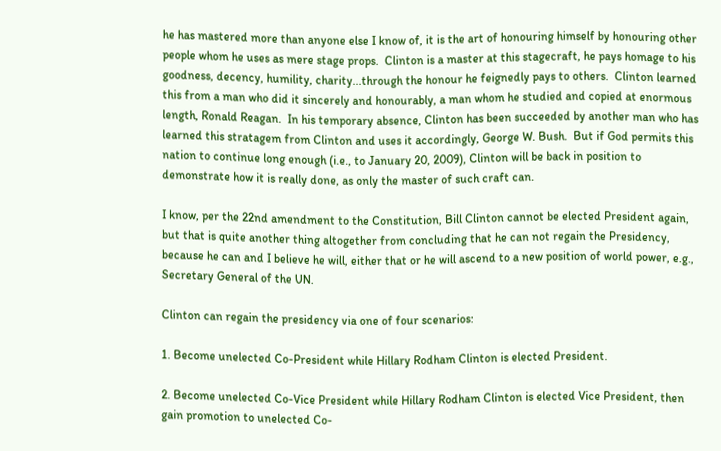he has mastered more than anyone else I know of, it is the art of honouring himself by honouring other people whom he uses as mere stage props.  Clinton is a master at this stagecraft, he pays homage to his goodness, decency, humility, charity...through the honour he feignedly pays to others.  Clinton learned this from a man who did it sincerely and honourably, a man whom he studied and copied at enormous length, Ronald Reagan.  In his temporary absence, Clinton has been succeeded by another man who has learned this stratagem from Clinton and uses it accordingly, George W. Bush.  But if God permits this nation to continue long enough (i.e., to January 20, 2009), Clinton will be back in position to demonstrate how it is really done, as only the master of such craft can.

I know, per the 22nd amendment to the Constitution, Bill Clinton cannot be elected President again, but that is quite another thing altogether from concluding that he can not regain the Presidency, because he can and I believe he will, either that or he will ascend to a new position of world power, e.g., Secretary General of the UN.

Clinton can regain the presidency via one of four scenarios:

1. Become unelected Co-President while Hillary Rodham Clinton is elected President.

2. Become unelected Co-Vice President while Hillary Rodham Clinton is elected Vice President, then gain promotion to unelected Co-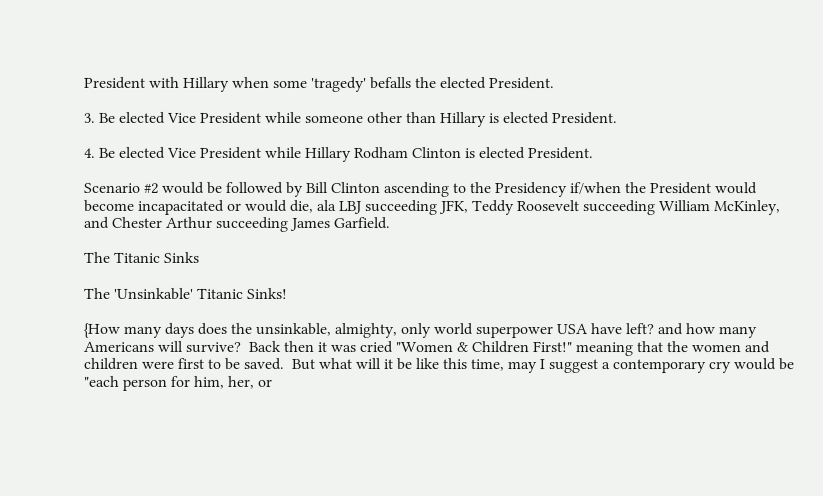President with Hillary when some 'tragedy' befalls the elected President.

3. Be elected Vice President while someone other than Hillary is elected President.

4. Be elected Vice President while Hillary Rodham Clinton is elected President.

Scenario #2 would be followed by Bill Clinton ascending to the Presidency if/when the President would become incapacitated or would die, ala LBJ succeeding JFK, Teddy Roosevelt succeeding William McKinley, and Chester Arthur succeeding James Garfield.

The Titanic Sinks

The 'Unsinkable' Titanic Sinks!

{How many days does the unsinkable, almighty, only world superpower USA have left? and how many Americans will survive?  Back then it was cried "Women & Children First!" meaning that the women and children were first to be saved.  But what will it be like this time, may I suggest a contemporary cry would be "each person for him, her, or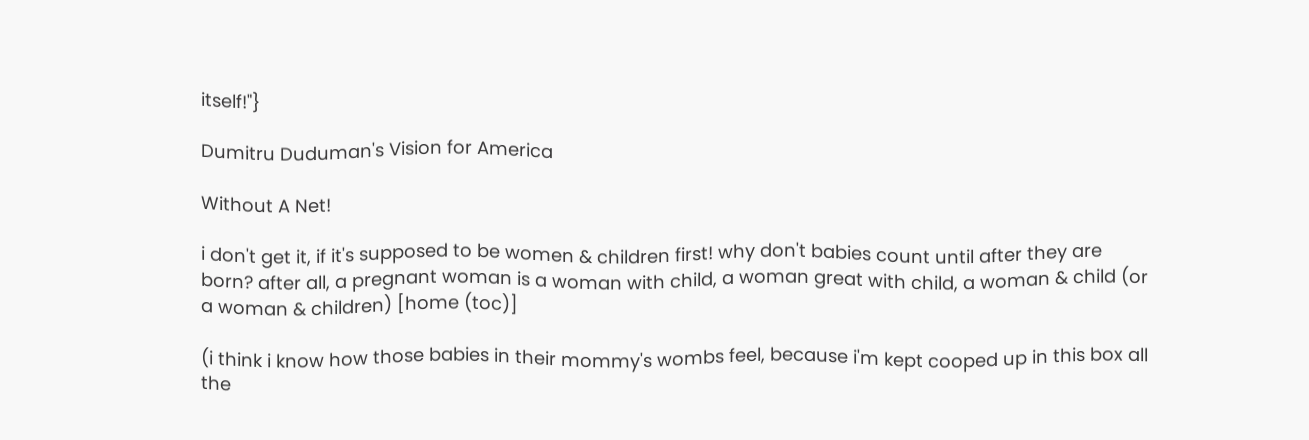itself!"}

Dumitru Duduman's Vision for America

Without A Net!

i don't get it, if it's supposed to be women & children first! why don't babies count until after they are born? after all, a pregnant woman is a woman with child, a woman great with child, a woman & child (or a woman & children) [home (toc)]

(i think i know how those babies in their mommy's wombs feel, because i'm kept cooped up in this box all the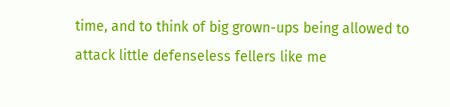time, and to think of big grown-ups being allowed to attack little defenseless fellers like me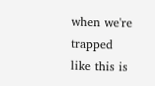when we're trapped like this is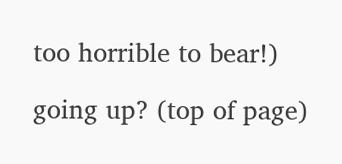too horrible to bear!)

going up? (top of page)